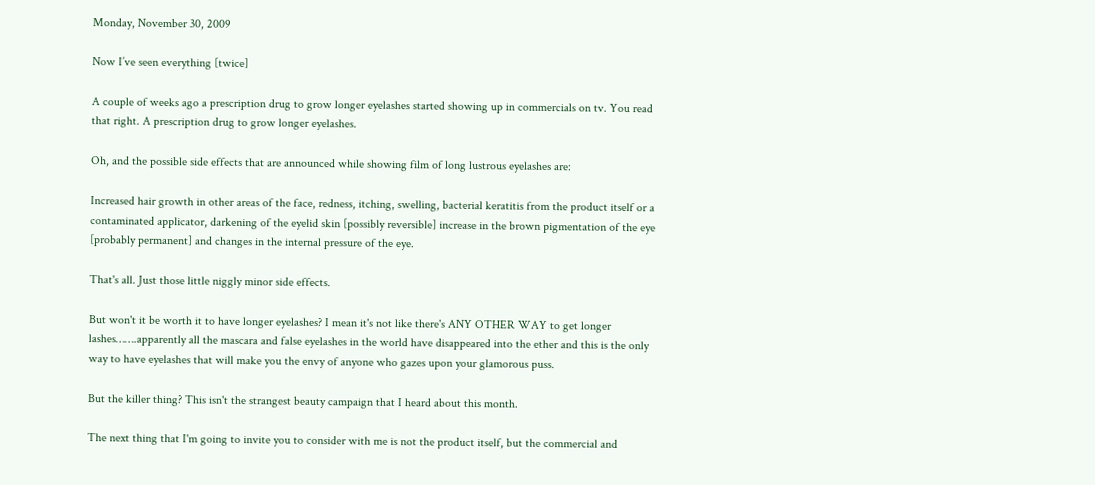Monday, November 30, 2009

Now I’ve seen everything [twice]

A couple of weeks ago a prescription drug to grow longer eyelashes started showing up in commercials on tv. You read that right. A prescription drug to grow longer eyelashes.

Oh, and the possible side effects that are announced while showing film of long lustrous eyelashes are:

Increased hair growth in other areas of the face, redness, itching, swelling, bacterial keratitis from the product itself or a contaminated applicator, darkening of the eyelid skin [possibly reversible] increase in the brown pigmentation of the eye [probably permanent] and changes in the internal pressure of the eye.

That's all. Just those little niggly minor side effects.

But won't it be worth it to have longer eyelashes? I mean it's not like there's ANY OTHER WAY to get longer lashes…….apparently all the mascara and false eyelashes in the world have disappeared into the ether and this is the only way to have eyelashes that will make you the envy of anyone who gazes upon your glamorous puss.

But the killer thing? This isn't the strangest beauty campaign that I heard about this month.

The next thing that I'm going to invite you to consider with me is not the product itself, but the commercial and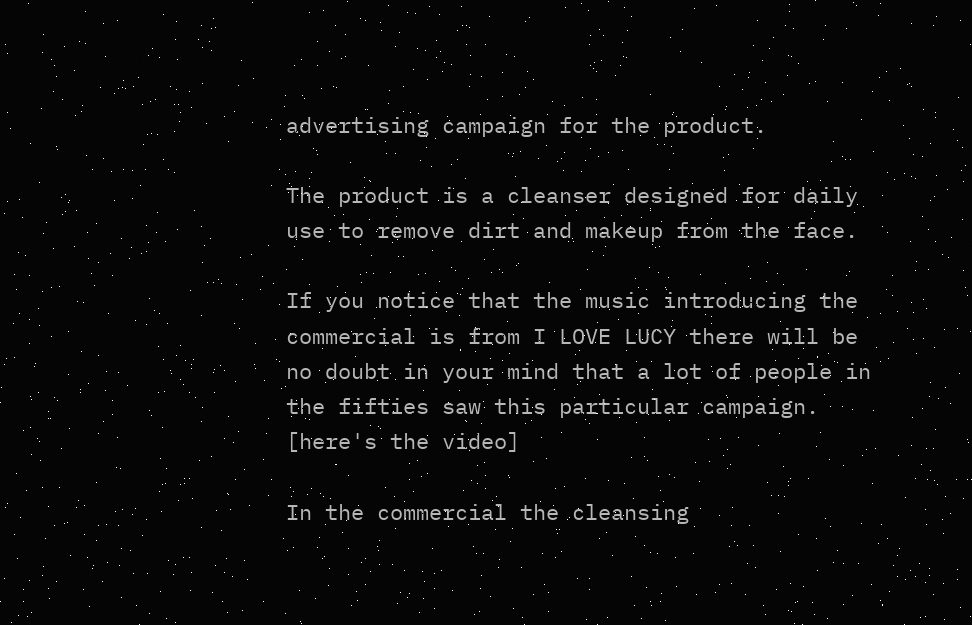advertising campaign for the product.

The product is a cleanser designed for daily use to remove dirt and makeup from the face.

If you notice that the music introducing the commercial is from I LOVE LUCY there will be no doubt in your mind that a lot of people in the fifties saw this particular campaign.
[here's the video]

In the commercial the cleansing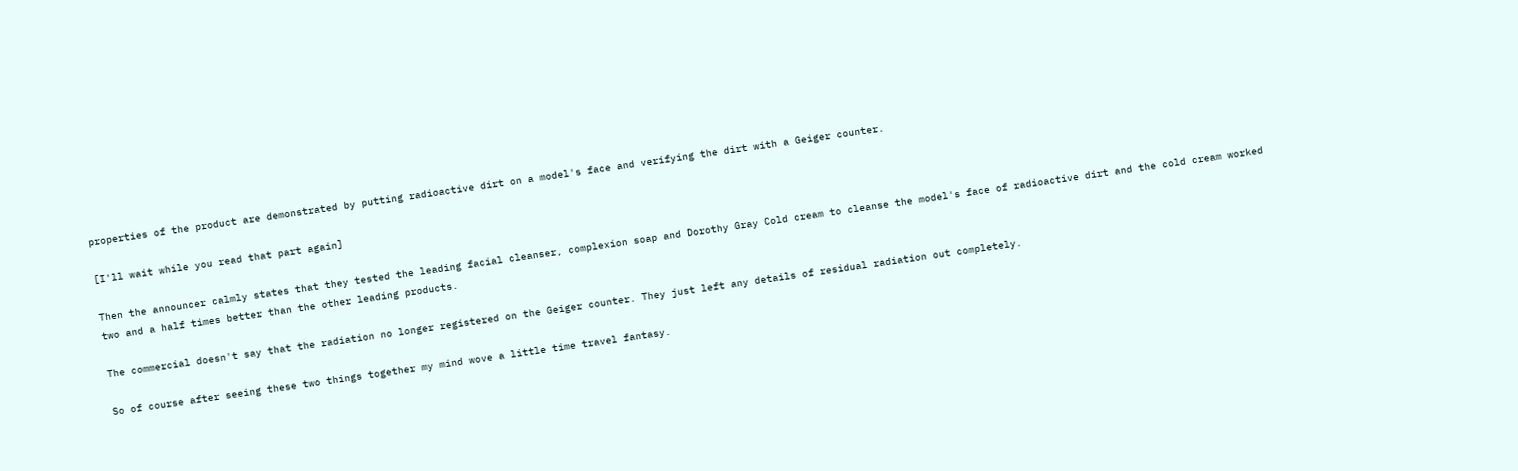properties of the product are demonstrated by putting radioactive dirt on a model's face and verifying the dirt with a Geiger counter.

[I'll wait while you read that part again]

Then the announcer calmly states that they tested the leading facial cleanser, complexion soap and Dorothy Gray Cold cream to cleanse the model's face of radioactive dirt and the cold cream worked two and a half times better than the other leading products.

The commercial doesn't say that the radiation no longer registered on the Geiger counter. They just left any details of residual radiation out completely.

So of course after seeing these two things together my mind wove a little time travel fantasy.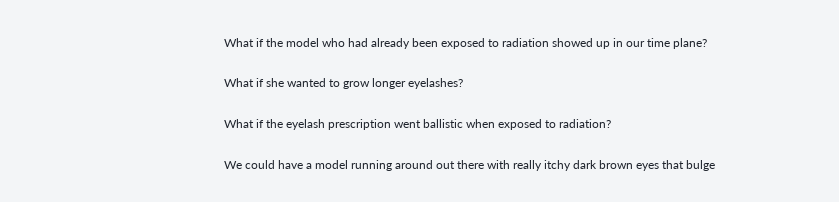What if the model who had already been exposed to radiation showed up in our time plane?

What if she wanted to grow longer eyelashes?

What if the eyelash prescription went ballistic when exposed to radiation?

We could have a model running around out there with really itchy dark brown eyes that bulge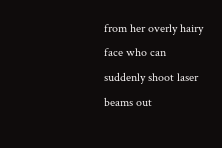from her overly hairy face who can suddenly shoot laser beams out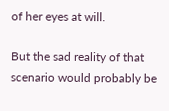of her eyes at will.

But the sad reality of that scenario would probably be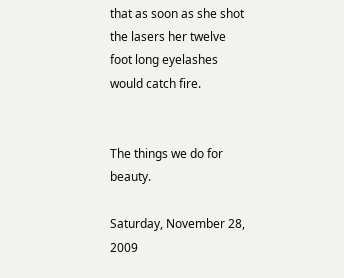that as soon as she shot the lasers her twelve foot long eyelashes would catch fire.


The things we do for beauty.

Saturday, November 28, 2009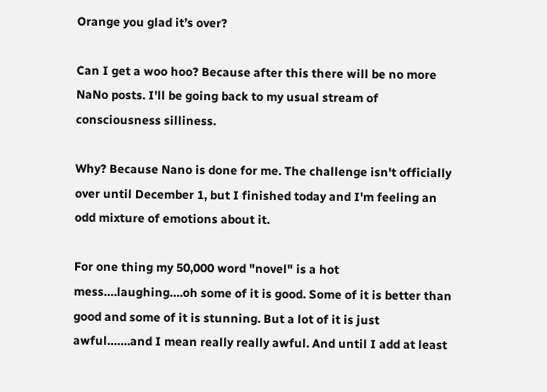Orange you glad it’s over?

Can I get a woo hoo? Because after this there will be no more NaNo posts. I'll be going back to my usual stream of consciousness silliness.

Why? Because Nano is done for me. The challenge isn't officially over until December 1, but I finished today and I'm feeling an odd mixture of emotions about it.

For one thing my 50,000 word "novel" is a hot mess….laughing….oh some of it is good. Some of it is better than good and some of it is stunning. But a lot of it is just awful…….and I mean really really awful. And until I add at least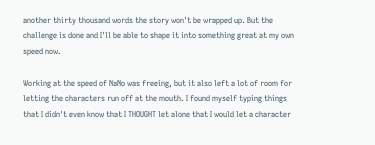another thirty thousand words the story won't be wrapped up. But the challenge is done and I'll be able to shape it into something great at my own speed now.

Working at the speed of NaNo was freeing, but it also left a lot of room for letting the characters run off at the mouth. I found myself typing things that I didn't even know that I THOUGHT let alone that I would let a character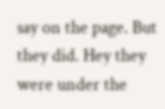say on the page. But they did. Hey they were under the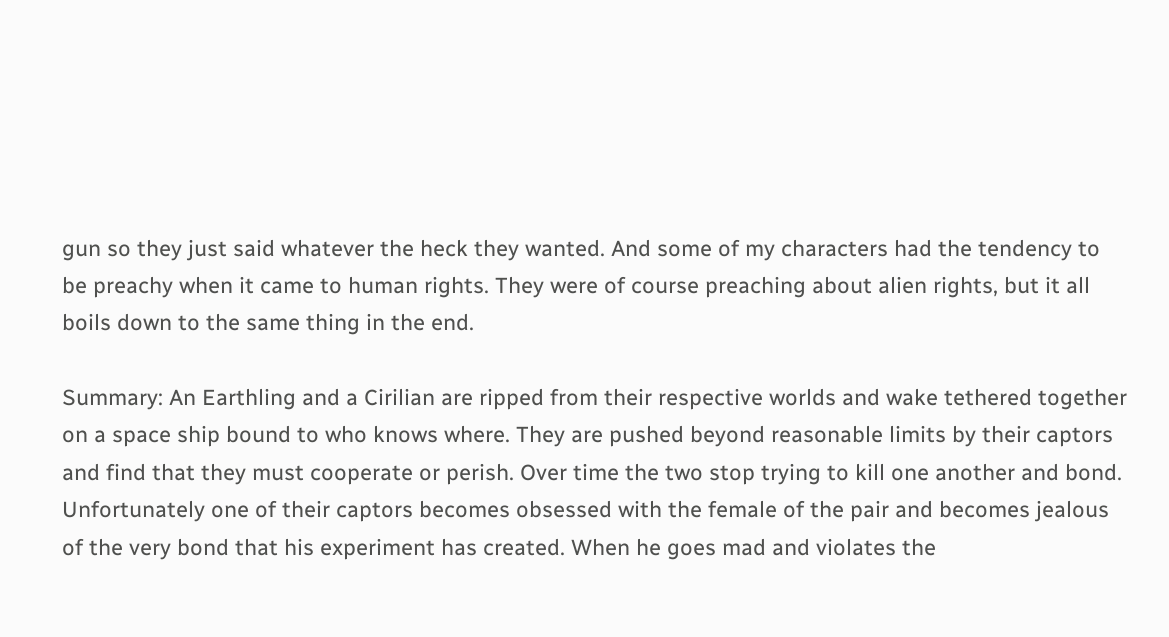gun so they just said whatever the heck they wanted. And some of my characters had the tendency to be preachy when it came to human rights. They were of course preaching about alien rights, but it all boils down to the same thing in the end.

Summary: An Earthling and a Cirilian are ripped from their respective worlds and wake tethered together on a space ship bound to who knows where. They are pushed beyond reasonable limits by their captors and find that they must cooperate or perish. Over time the two stop trying to kill one another and bond. Unfortunately one of their captors becomes obsessed with the female of the pair and becomes jealous of the very bond that his experiment has created. When he goes mad and violates the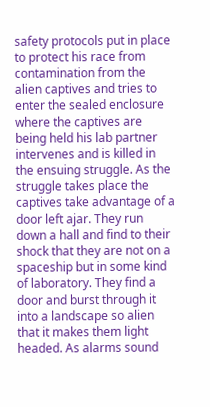safety protocols put in place to protect his race from contamination from the alien captives and tries to enter the sealed enclosure where the captives are being held his lab partner intervenes and is killed in the ensuing struggle. As the struggle takes place the captives take advantage of a door left ajar. They run down a hall and find to their shock that they are not on a spaceship but in some kind of laboratory. They find a door and burst through it into a landscape so alien that it makes them light headed. As alarms sound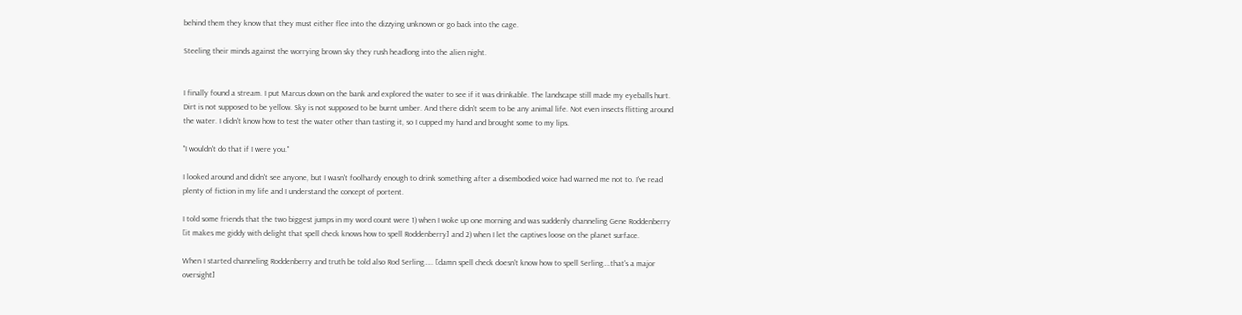behind them they know that they must either flee into the dizzying unknown or go back into the cage.

Steeling their minds against the worrying brown sky they rush headlong into the alien night.


I finally found a stream. I put Marcus down on the bank and explored the water to see if it was drinkable. The landscape still made my eyeballs hurt. Dirt is not supposed to be yellow. Sky is not supposed to be burnt umber. And there didn't seem to be any animal life. Not even insects flitting around the water. I didn't know how to test the water other than tasting it, so I cupped my hand and brought some to my lips.

"I wouldn't do that if I were you."

I looked around and didn't see anyone, but I wasn't foolhardy enough to drink something after a disembodied voice had warned me not to. I've read plenty of fiction in my life and I understand the concept of portent.

I told some friends that the two biggest jumps in my word count were 1) when I woke up one morning and was suddenly channeling Gene Roddenberry [it makes me giddy with delight that spell check knows how to spell Roddenberry] and 2) when I let the captives loose on the planet surface.

When I started channeling Roddenberry and truth be told also Rod Serling….. [damn spell check doesn't know how to spell Serling….that's a major oversight]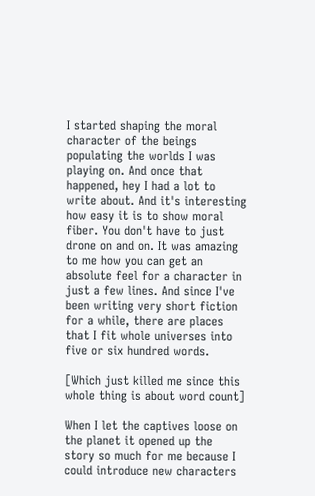I started shaping the moral character of the beings populating the worlds I was playing on. And once that happened, hey I had a lot to write about. And it's interesting how easy it is to show moral fiber. You don't have to just drone on and on. It was amazing to me how you can get an absolute feel for a character in just a few lines. And since I've been writing very short fiction for a while, there are places that I fit whole universes into five or six hundred words.

[Which just killed me since this whole thing is about word count]

When I let the captives loose on the planet it opened up the story so much for me because I could introduce new characters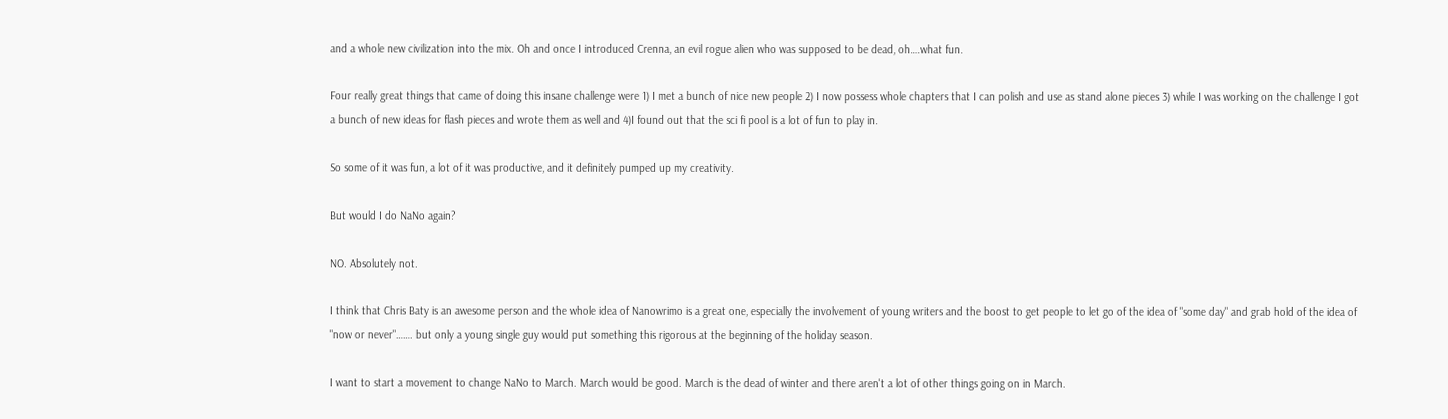and a whole new civilization into the mix. Oh and once I introduced Crenna, an evil rogue alien who was supposed to be dead, oh….what fun.

Four really great things that came of doing this insane challenge were 1) I met a bunch of nice new people 2) I now possess whole chapters that I can polish and use as stand alone pieces 3) while I was working on the challenge I got a bunch of new ideas for flash pieces and wrote them as well and 4)I found out that the sci fi pool is a lot of fun to play in.

So some of it was fun, a lot of it was productive, and it definitely pumped up my creativity.

But would I do NaNo again?

NO. Absolutely not.

I think that Chris Baty is an awesome person and the whole idea of Nanowrimo is a great one, especially the involvement of young writers and the boost to get people to let go of the idea of "some day" and grab hold of the idea of "now or never"……. but only a young single guy would put something this rigorous at the beginning of the holiday season.

I want to start a movement to change NaNo to March. March would be good. March is the dead of winter and there aren't a lot of other things going on in March.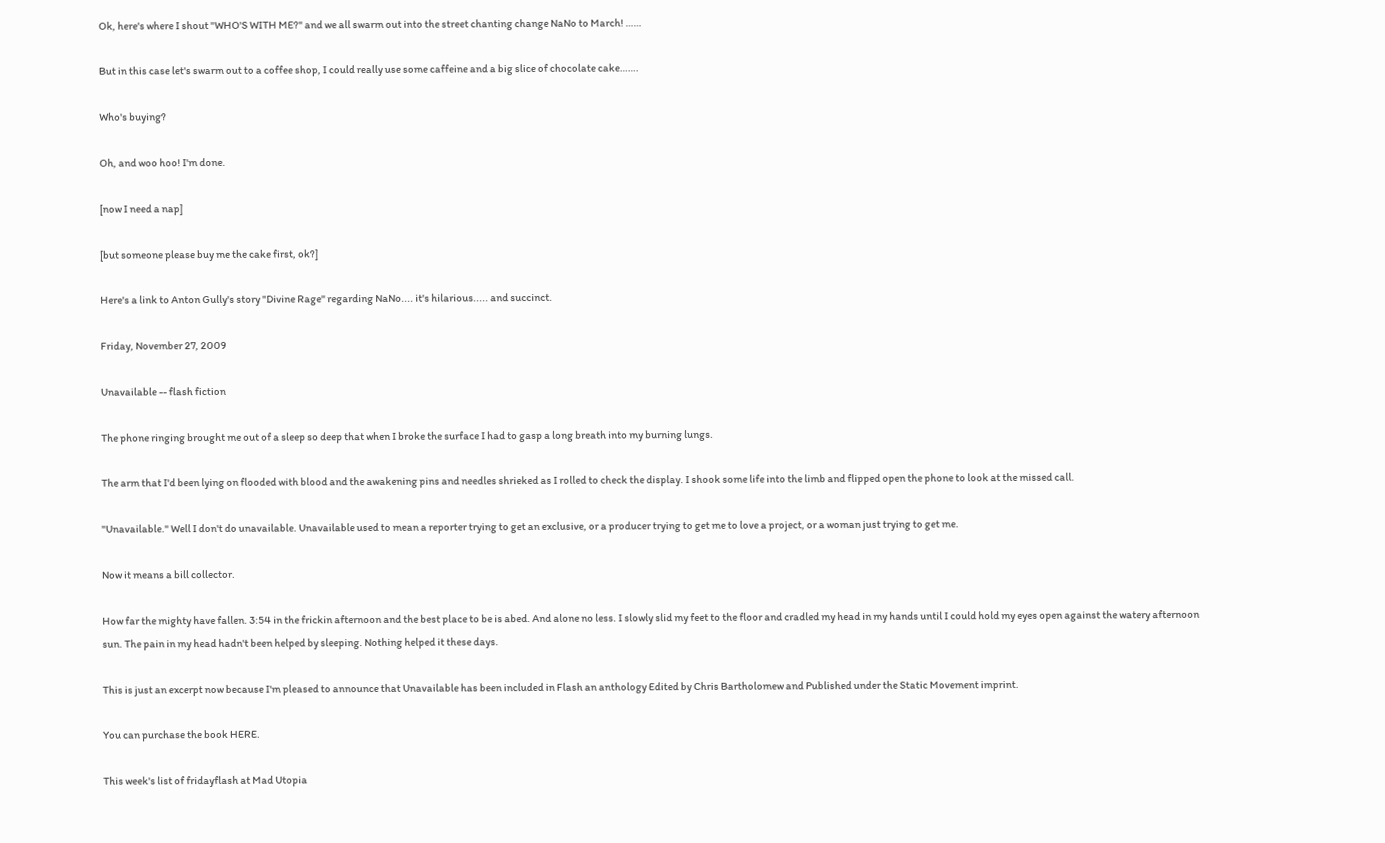Ok, here's where I shout "WHO'S WITH ME?" and we all swarm out into the street chanting change NaNo to March! ……

But in this case let's swarm out to a coffee shop, I could really use some caffeine and a big slice of chocolate cake…….

Who's buying?

Oh, and woo hoo! I'm done.

[now I need a nap]

[but someone please buy me the cake first, ok?]

Here's a link to Anton Gully's story "Divine Rage" regarding NaNo.... it's hilarious..... and succinct.

Friday, November 27, 2009

Unavailable -- flash fiction

The phone ringing brought me out of a sleep so deep that when I broke the surface I had to gasp a long breath into my burning lungs.

The arm that I'd been lying on flooded with blood and the awakening pins and needles shrieked as I rolled to check the display. I shook some life into the limb and flipped open the phone to look at the missed call.

"Unavailable." Well I don't do unavailable. Unavailable used to mean a reporter trying to get an exclusive, or a producer trying to get me to love a project, or a woman just trying to get me.

Now it means a bill collector.

How far the mighty have fallen. 3:54 in the frickin afternoon and the best place to be is abed. And alone no less. I slowly slid my feet to the floor and cradled my head in my hands until I could hold my eyes open against the watery afternoon sun. The pain in my head hadn't been helped by sleeping. Nothing helped it these days.

This is just an excerpt now because I'm pleased to announce that Unavailable has been included in Flash an anthology Edited by Chris Bartholomew and Published under the Static Movement imprint.

You can purchase the book HERE.

This week's list of fridayflash at Mad Utopia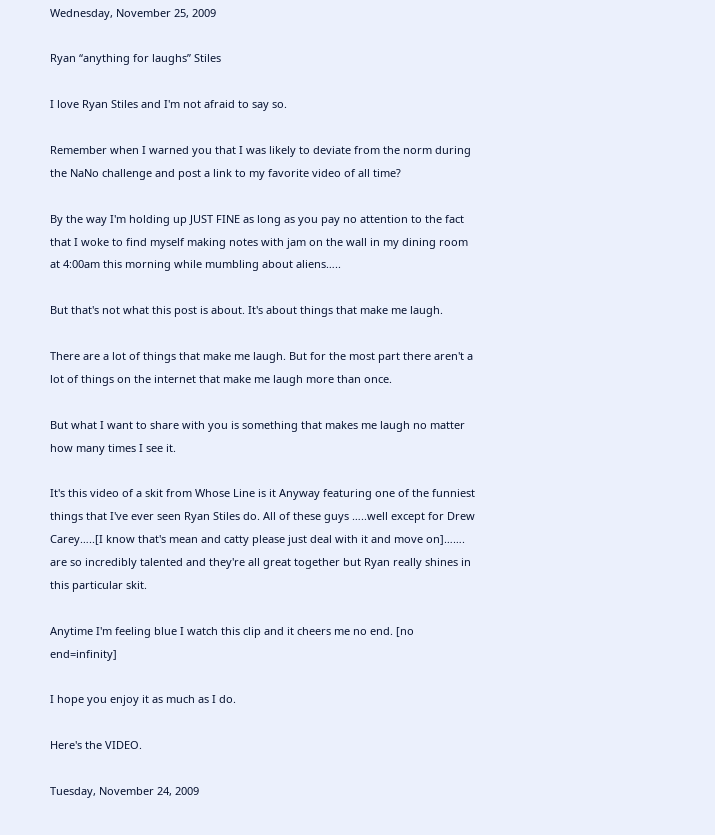Wednesday, November 25, 2009

Ryan “anything for laughs” Stiles

I love Ryan Stiles and I'm not afraid to say so.

Remember when I warned you that I was likely to deviate from the norm during the NaNo challenge and post a link to my favorite video of all time?

By the way I'm holding up JUST FINE as long as you pay no attention to the fact that I woke to find myself making notes with jam on the wall in my dining room at 4:00am this morning while mumbling about aliens…..

But that's not what this post is about. It's about things that make me laugh.

There are a lot of things that make me laugh. But for the most part there aren't a lot of things on the internet that make me laugh more than once.

But what I want to share with you is something that makes me laugh no matter how many times I see it.

It's this video of a skit from Whose Line is it Anyway featuring one of the funniest things that I've ever seen Ryan Stiles do. All of these guys …..well except for Drew Carey…..[I know that's mean and catty please just deal with it and move on]……. are so incredibly talented and they're all great together but Ryan really shines in this particular skit.

Anytime I'm feeling blue I watch this clip and it cheers me no end. [no end=infinity]

I hope you enjoy it as much as I do.

Here's the VIDEO.

Tuesday, November 24, 2009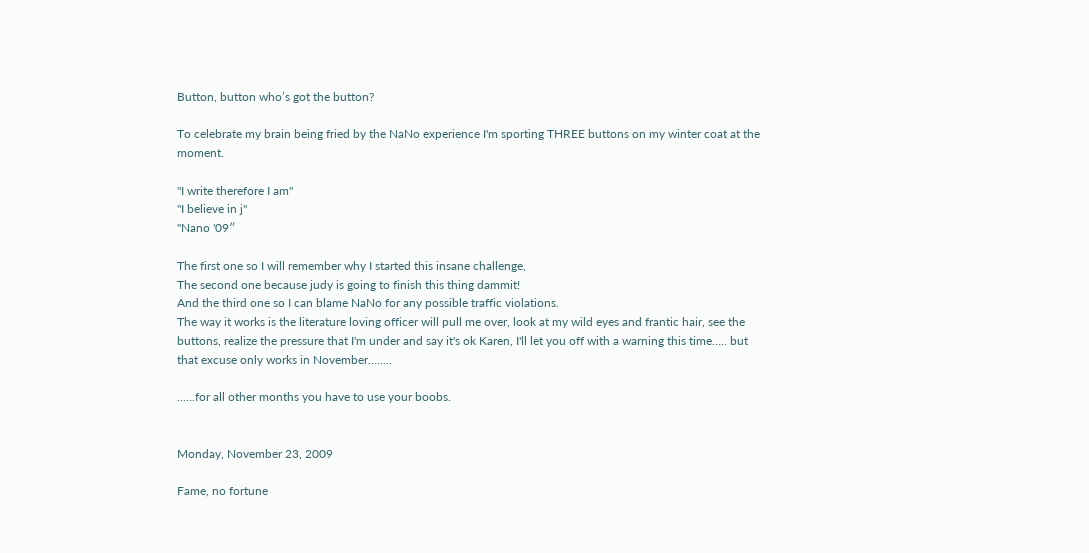Button, button who’s got the button?

To celebrate my brain being fried by the NaNo experience I'm sporting THREE buttons on my winter coat at the moment.

"I write therefore I am"
"I believe in j"
"Nano '09″

The first one so I will remember why I started this insane challenge,
The second one because judy is going to finish this thing dammit!
And the third one so I can blame NaNo for any possible traffic violations.
The way it works is the literature loving officer will pull me over, look at my wild eyes and frantic hair, see the buttons, realize the pressure that I'm under and say it's ok Karen, I'll let you off with a warning this time….. but that excuse only works in November……..

..….for all other months you have to use your boobs.


Monday, November 23, 2009

Fame, no fortune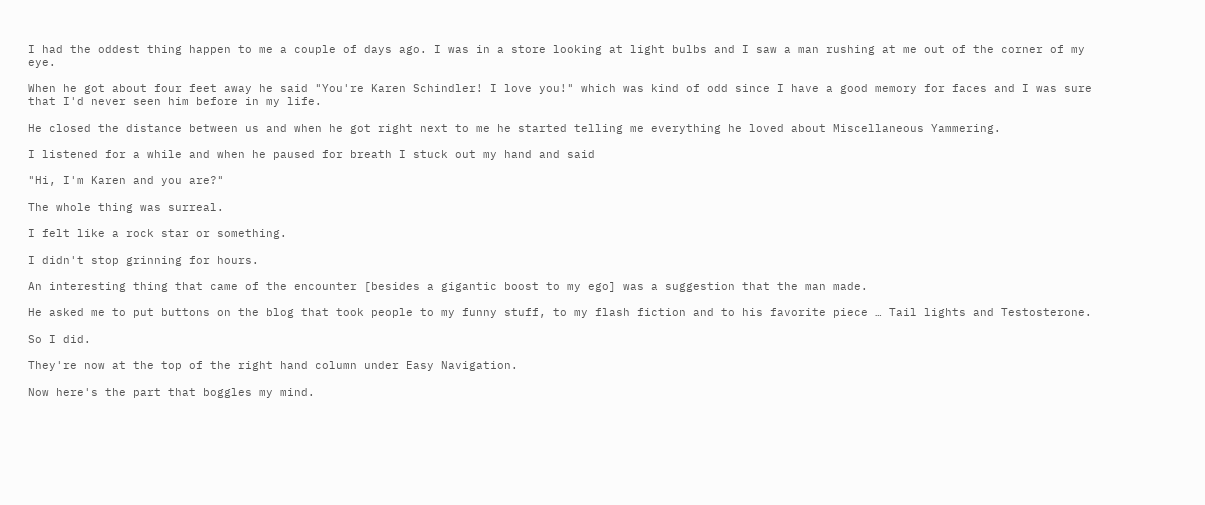I had the oddest thing happen to me a couple of days ago. I was in a store looking at light bulbs and I saw a man rushing at me out of the corner of my eye.

When he got about four feet away he said "You're Karen Schindler! I love you!" which was kind of odd since I have a good memory for faces and I was sure that I'd never seen him before in my life.

He closed the distance between us and when he got right next to me he started telling me everything he loved about Miscellaneous Yammering.

I listened for a while and when he paused for breath I stuck out my hand and said

"Hi, I'm Karen and you are?"

The whole thing was surreal.

I felt like a rock star or something.

I didn't stop grinning for hours.

An interesting thing that came of the encounter [besides a gigantic boost to my ego] was a suggestion that the man made.

He asked me to put buttons on the blog that took people to my funny stuff, to my flash fiction and to his favorite piece … Tail lights and Testosterone.

So I did.

They're now at the top of the right hand column under Easy Navigation.

Now here's the part that boggles my mind.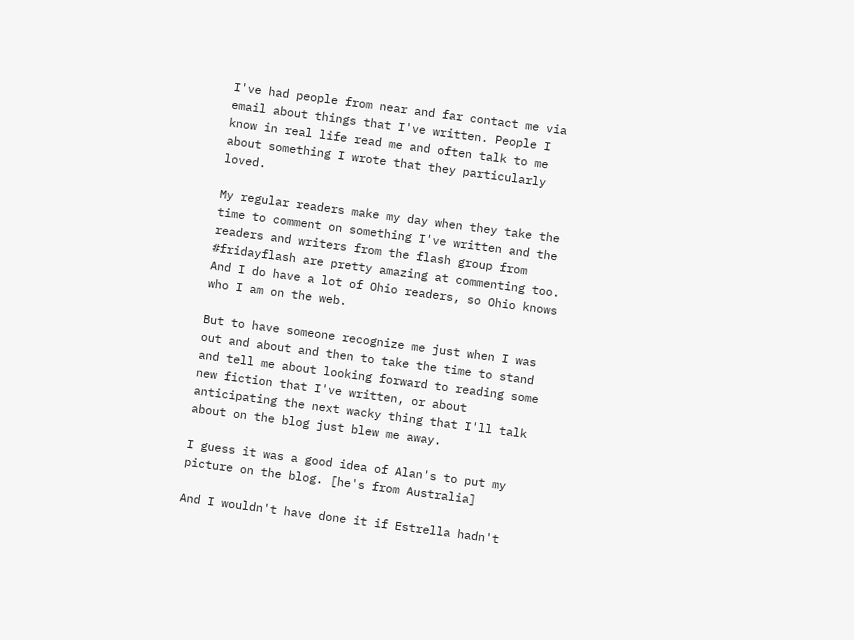I've had people from near and far contact me via email about things that I've written. People I know in real life read me and often talk to me about something I wrote that they particularly loved.

My regular readers make my day when they take the time to comment on something I've written and the readers and writers from the flash group from #fridayflash are pretty amazing at commenting too. And I do have a lot of Ohio readers, so Ohio knows who I am on the web.

But to have someone recognize me just when I was out and about and then to take the time to stand and tell me about looking forward to reading some new fiction that I've written, or about anticipating the next wacky thing that I'll talk about on the blog just blew me away.

I guess it was a good idea of Alan's to put my picture on the blog. [he's from Australia]

And I wouldn't have done it if Estrella hadn't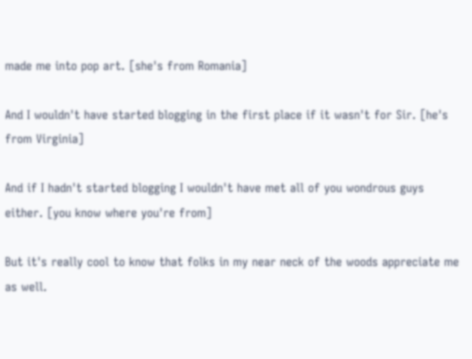made me into pop art. [she's from Romania]

And I wouldn't have started blogging in the first place if it wasn't for Sir. [he's from Virginia]

And if I hadn't started blogging I wouldn't have met all of you wondrous guys either. [you know where you're from]

But it's really cool to know that folks in my near neck of the woods appreciate me as well.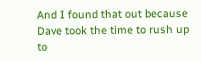And I found that out because Dave took the time to rush up to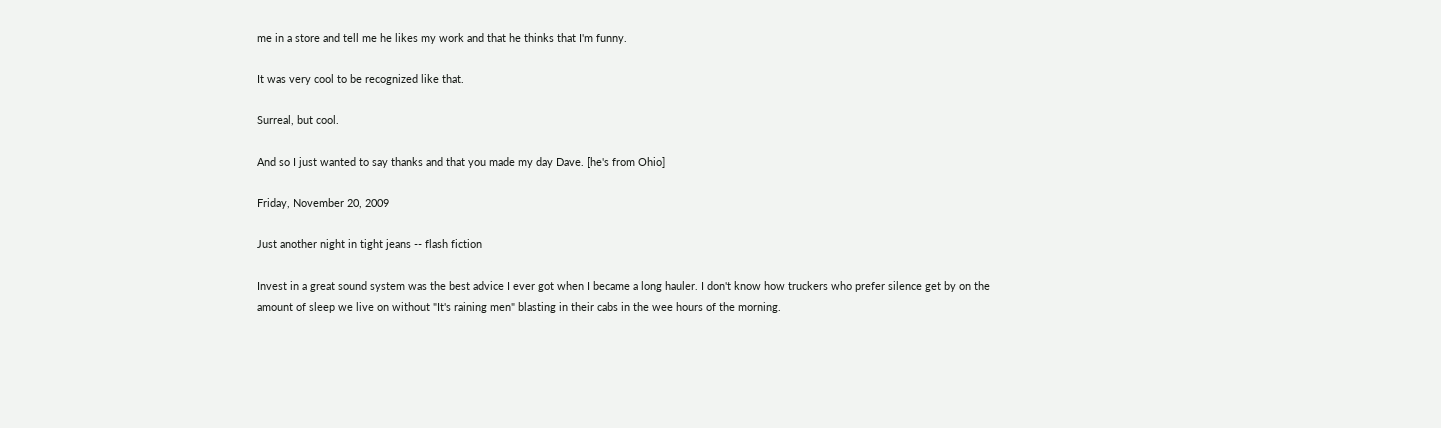me in a store and tell me he likes my work and that he thinks that I'm funny.

It was very cool to be recognized like that.

Surreal, but cool.

And so I just wanted to say thanks and that you made my day Dave. [he's from Ohio]

Friday, November 20, 2009

Just another night in tight jeans -- flash fiction

Invest in a great sound system was the best advice I ever got when I became a long hauler. I don't know how truckers who prefer silence get by on the amount of sleep we live on without "It's raining men" blasting in their cabs in the wee hours of the morning.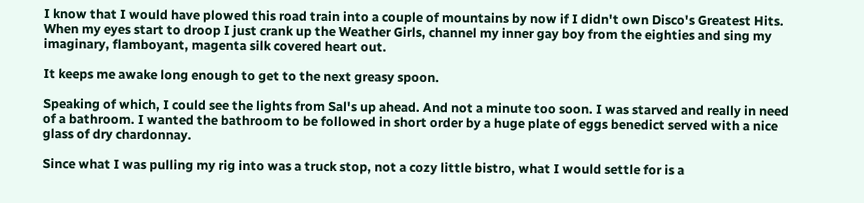I know that I would have plowed this road train into a couple of mountains by now if I didn't own Disco's Greatest Hits. When my eyes start to droop I just crank up the Weather Girls, channel my inner gay boy from the eighties and sing my imaginary, flamboyant, magenta silk covered heart out.

It keeps me awake long enough to get to the next greasy spoon.

Speaking of which, I could see the lights from Sal's up ahead. And not a minute too soon. I was starved and really in need of a bathroom. I wanted the bathroom to be followed in short order by a huge plate of eggs benedict served with a nice glass of dry chardonnay.

Since what I was pulling my rig into was a truck stop, not a cozy little bistro, what I would settle for is a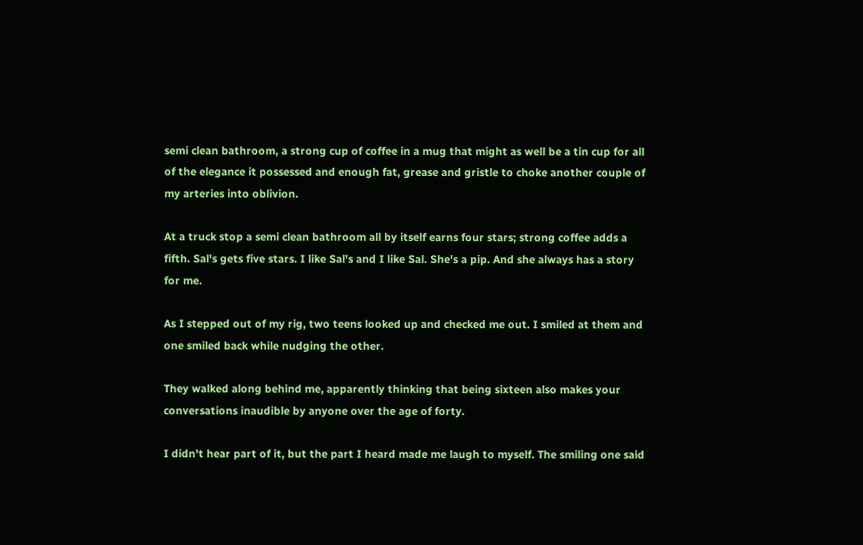semi clean bathroom, a strong cup of coffee in a mug that might as well be a tin cup for all of the elegance it possessed and enough fat, grease and gristle to choke another couple of my arteries into oblivion.

At a truck stop a semi clean bathroom all by itself earns four stars; strong coffee adds a fifth. Sal's gets five stars. I like Sal's and I like Sal. She's a pip. And she always has a story for me.

As I stepped out of my rig, two teens looked up and checked me out. I smiled at them and one smiled back while nudging the other.

They walked along behind me, apparently thinking that being sixteen also makes your conversations inaudible by anyone over the age of forty.

I didn't hear part of it, but the part I heard made me laugh to myself. The smiling one said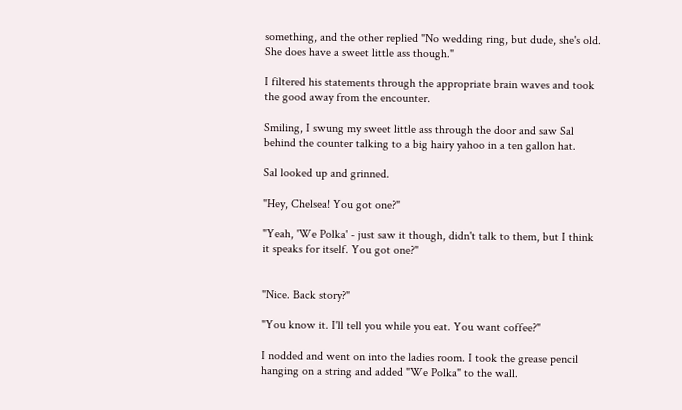something, and the other replied "No wedding ring, but dude, she's old. She does have a sweet little ass though."

I filtered his statements through the appropriate brain waves and took the good away from the encounter.

Smiling, I swung my sweet little ass through the door and saw Sal behind the counter talking to a big hairy yahoo in a ten gallon hat.

Sal looked up and grinned.

"Hey, Chelsea! You got one?"

"Yeah, 'We Polka' - just saw it though, didn't talk to them, but I think it speaks for itself. You got one?"


"Nice. Back story?"

"You know it. I'll tell you while you eat. You want coffee?"

I nodded and went on into the ladies room. I took the grease pencil hanging on a string and added "We Polka" to the wall.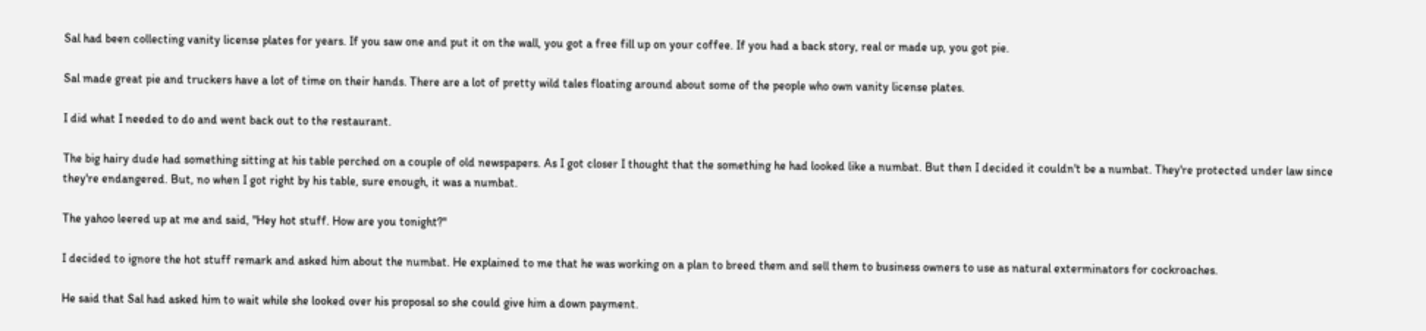Sal had been collecting vanity license plates for years. If you saw one and put it on the wall, you got a free fill up on your coffee. If you had a back story, real or made up, you got pie.

Sal made great pie and truckers have a lot of time on their hands. There are a lot of pretty wild tales floating around about some of the people who own vanity license plates.

I did what I needed to do and went back out to the restaurant.

The big hairy dude had something sitting at his table perched on a couple of old newspapers. As I got closer I thought that the something he had looked like a numbat. But then I decided it couldn't be a numbat. They're protected under law since they're endangered. But, no when I got right by his table, sure enough, it was a numbat.

The yahoo leered up at me and said, "Hey hot stuff. How are you tonight?"

I decided to ignore the hot stuff remark and asked him about the numbat. He explained to me that he was working on a plan to breed them and sell them to business owners to use as natural exterminators for cockroaches.

He said that Sal had asked him to wait while she looked over his proposal so she could give him a down payment.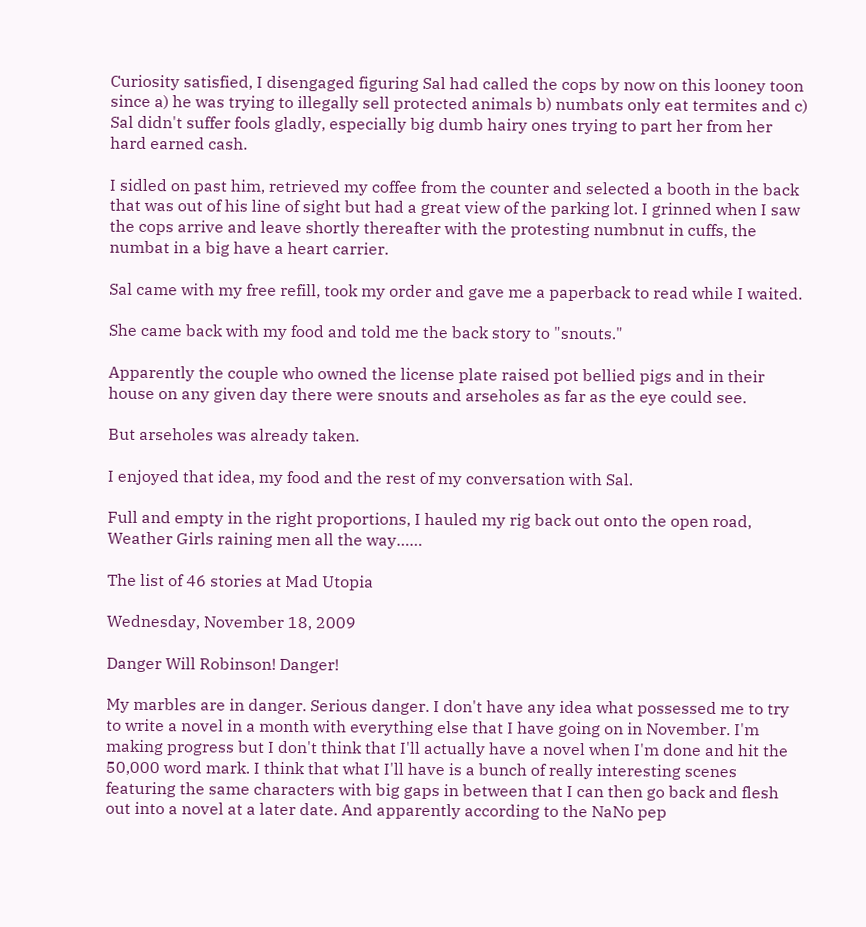Curiosity satisfied, I disengaged figuring Sal had called the cops by now on this looney toon since a) he was trying to illegally sell protected animals b) numbats only eat termites and c) Sal didn't suffer fools gladly, especially big dumb hairy ones trying to part her from her hard earned cash.

I sidled on past him, retrieved my coffee from the counter and selected a booth in the back that was out of his line of sight but had a great view of the parking lot. I grinned when I saw the cops arrive and leave shortly thereafter with the protesting numbnut in cuffs, the numbat in a big have a heart carrier.

Sal came with my free refill, took my order and gave me a paperback to read while I waited.

She came back with my food and told me the back story to "snouts."

Apparently the couple who owned the license plate raised pot bellied pigs and in their house on any given day there were snouts and arseholes as far as the eye could see.

But arseholes was already taken.

I enjoyed that idea, my food and the rest of my conversation with Sal.

Full and empty in the right proportions, I hauled my rig back out onto the open road, Weather Girls raining men all the way……

The list of 46 stories at Mad Utopia

Wednesday, November 18, 2009

Danger Will Robinson! Danger!

My marbles are in danger. Serious danger. I don't have any idea what possessed me to try to write a novel in a month with everything else that I have going on in November. I'm making progress but I don't think that I'll actually have a novel when I'm done and hit the 50,000 word mark. I think that what I'll have is a bunch of really interesting scenes featuring the same characters with big gaps in between that I can then go back and flesh out into a novel at a later date. And apparently according to the NaNo pep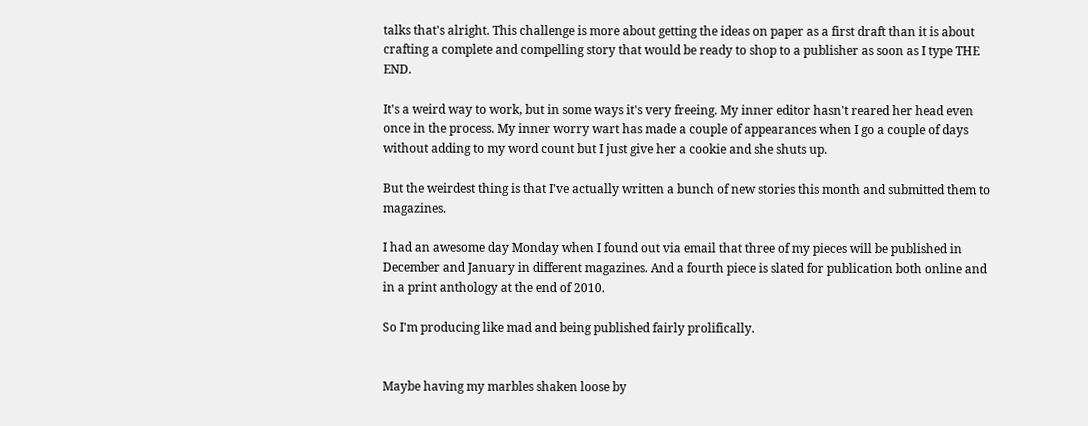talks that's alright. This challenge is more about getting the ideas on paper as a first draft than it is about crafting a complete and compelling story that would be ready to shop to a publisher as soon as I type THE END.

It's a weird way to work, but in some ways it's very freeing. My inner editor hasn't reared her head even once in the process. My inner worry wart has made a couple of appearances when I go a couple of days without adding to my word count but I just give her a cookie and she shuts up.

But the weirdest thing is that I've actually written a bunch of new stories this month and submitted them to magazines.

I had an awesome day Monday when I found out via email that three of my pieces will be published in December and January in different magazines. And a fourth piece is slated for publication both online and in a print anthology at the end of 2010.

So I'm producing like mad and being published fairly prolifically.


Maybe having my marbles shaken loose by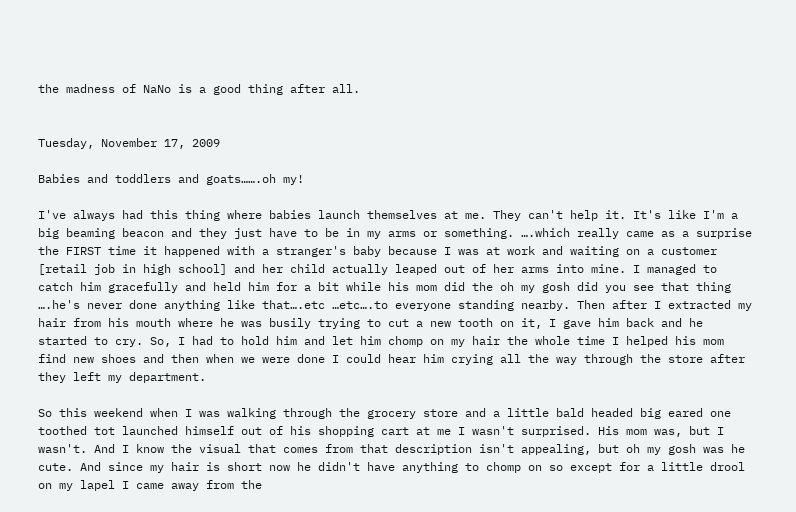the madness of NaNo is a good thing after all.


Tuesday, November 17, 2009

Babies and toddlers and goats…….oh my!

I've always had this thing where babies launch themselves at me. They can't help it. It's like I'm a big beaming beacon and they just have to be in my arms or something. ….which really came as a surprise the FIRST time it happened with a stranger's baby because I was at work and waiting on a customer [retail job in high school] and her child actually leaped out of her arms into mine. I managed to catch him gracefully and held him for a bit while his mom did the oh my gosh did you see that thing ….he's never done anything like that….etc …etc….to everyone standing nearby. Then after I extracted my hair from his mouth where he was busily trying to cut a new tooth on it, I gave him back and he started to cry. So, I had to hold him and let him chomp on my hair the whole time I helped his mom find new shoes and then when we were done I could hear him crying all the way through the store after they left my department.

So this weekend when I was walking through the grocery store and a little bald headed big eared one toothed tot launched himself out of his shopping cart at me I wasn't surprised. His mom was, but I wasn't. And I know the visual that comes from that description isn't appealing, but oh my gosh was he cute. And since my hair is short now he didn't have anything to chomp on so except for a little drool on my lapel I came away from the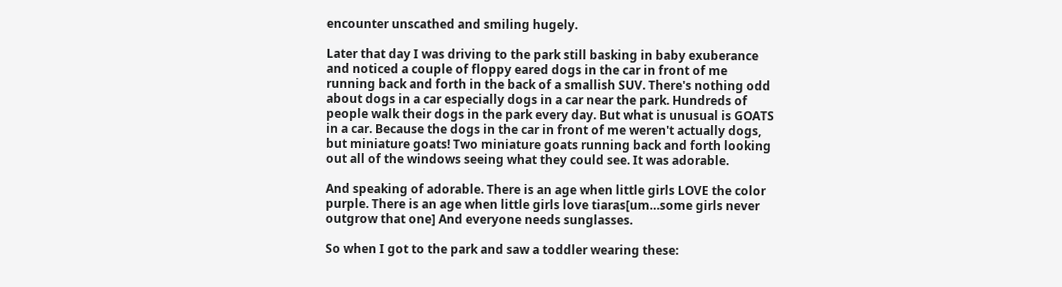encounter unscathed and smiling hugely.

Later that day I was driving to the park still basking in baby exuberance and noticed a couple of floppy eared dogs in the car in front of me running back and forth in the back of a smallish SUV. There's nothing odd about dogs in a car especially dogs in a car near the park. Hundreds of people walk their dogs in the park every day. But what is unusual is GOATS in a car. Because the dogs in the car in front of me weren't actually dogs, but miniature goats! Two miniature goats running back and forth looking out all of the windows seeing what they could see. It was adorable.

And speaking of adorable. There is an age when little girls LOVE the color purple. There is an age when little girls love tiaras[um…some girls never outgrow that one] And everyone needs sunglasses.

So when I got to the park and saw a toddler wearing these: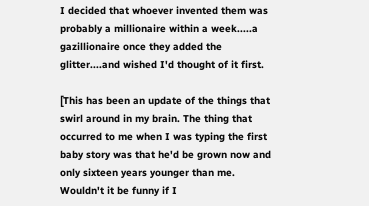I decided that whoever invented them was probably a millionaire within a week.....a gazillionaire once they added the glitter....and wished I'd thought of it first.

[This has been an update of the things that swirl around in my brain. The thing that occurred to me when I was typing the first baby story was that he'd be grown now and only sixteen years younger than me. Wouldn't it be funny if I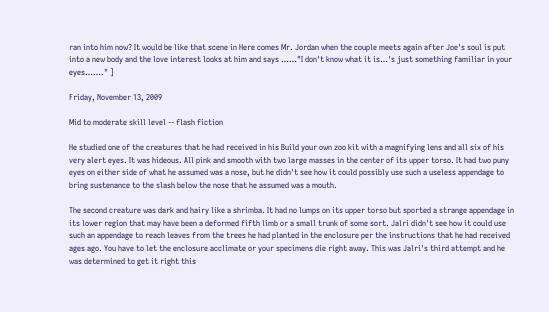ran into him now? It would be like that scene in Here comes Mr. Jordan when the couple meets again after Joe's soul is put into a new body and the love interest looks at him and says ……"I don't know what it is…'s just something familiar in your eyes……." ]

Friday, November 13, 2009

Mid to moderate skill level -- flash fiction

He studied one of the creatures that he had received in his Build your own zoo kit with a magnifying lens and all six of his very alert eyes. It was hideous. All pink and smooth with two large masses in the center of its upper torso. It had two puny eyes on either side of what he assumed was a nose, but he didn't see how it could possibly use such a useless appendage to bring sustenance to the slash below the nose that he assumed was a mouth.

The second creature was dark and hairy like a shrimba. It had no lumps on its upper torso but sported a strange appendage in its lower region that may have been a deformed fifth limb or a small trunk of some sort. Jalri didn't see how it could use such an appendage to reach leaves from the trees he had planted in the enclosure per the instructions that he had received ages ago. You have to let the enclosure acclimate or your specimens die right away. This was Jalri's third attempt and he was determined to get it right this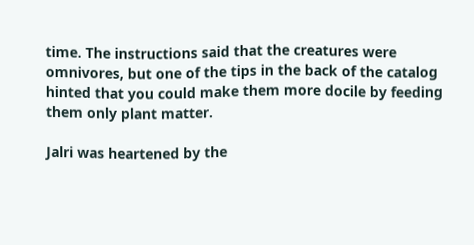time. The instructions said that the creatures were omnivores, but one of the tips in the back of the catalog hinted that you could make them more docile by feeding them only plant matter.

Jalri was heartened by the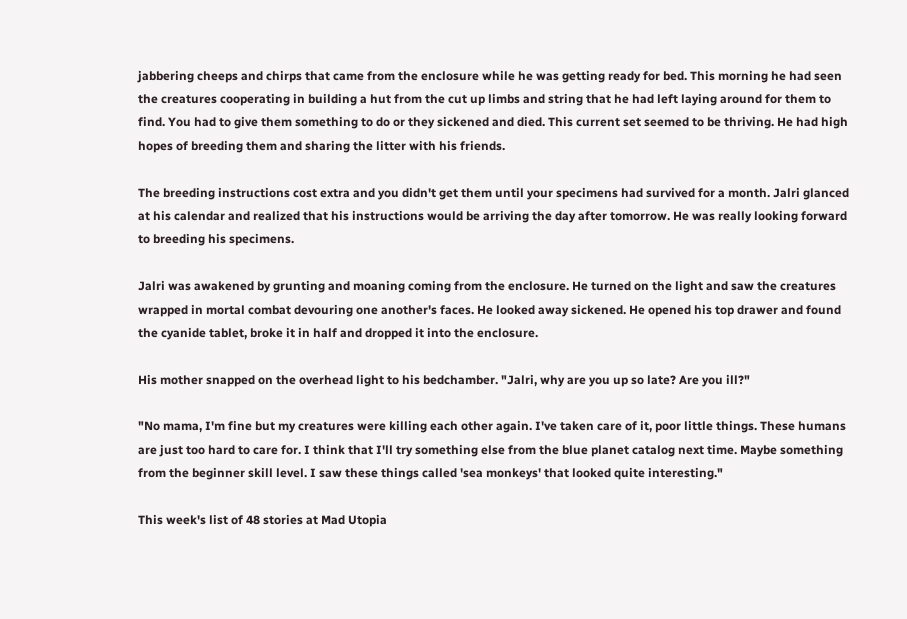jabbering cheeps and chirps that came from the enclosure while he was getting ready for bed. This morning he had seen the creatures cooperating in building a hut from the cut up limbs and string that he had left laying around for them to find. You had to give them something to do or they sickened and died. This current set seemed to be thriving. He had high hopes of breeding them and sharing the litter with his friends.

The breeding instructions cost extra and you didn't get them until your specimens had survived for a month. Jalri glanced at his calendar and realized that his instructions would be arriving the day after tomorrow. He was really looking forward to breeding his specimens.

Jalri was awakened by grunting and moaning coming from the enclosure. He turned on the light and saw the creatures wrapped in mortal combat devouring one another's faces. He looked away sickened. He opened his top drawer and found the cyanide tablet, broke it in half and dropped it into the enclosure.

His mother snapped on the overhead light to his bedchamber. "Jalri, why are you up so late? Are you ill?"

"No mama, I'm fine but my creatures were killing each other again. I've taken care of it, poor little things. These humans are just too hard to care for. I think that I'll try something else from the blue planet catalog next time. Maybe something from the beginner skill level. I saw these things called 'sea monkeys' that looked quite interesting."

This week's list of 48 stories at Mad Utopia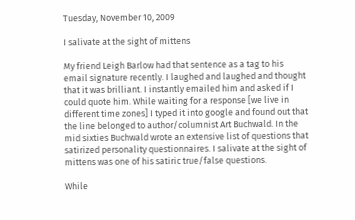Tuesday, November 10, 2009

I salivate at the sight of mittens

My friend Leigh Barlow had that sentence as a tag to his email signature recently. I laughed and laughed and thought that it was brilliant. I instantly emailed him and asked if I could quote him. While waiting for a response [we live in different time zones] I typed it into google and found out that the line belonged to author/columnist Art Buchwald. In the mid sixties Buchwald wrote an extensive list of questions that satirized personality questionnaires. I salivate at the sight of mittens was one of his satiric true/false questions.

While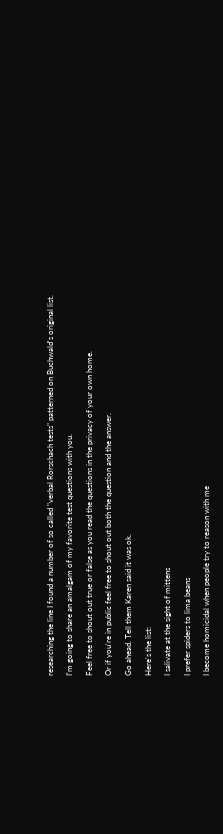researching the line I found a number of so called "verbal Rorschach tests" patterned on Buchwald's original list.

I'm going to share an amalgam of my favorite test questions with you.

Feel free to shout out true or false as you read the questions in the privacy of your own home.

Or if you're in public feel free to shout out both the question and the answer.

Go ahead. Tell them Karen said it was ok.

Here's the list:

I salivate at the sight of mittens

I prefer spiders to lima beans

I become homicidal when people try to reason with me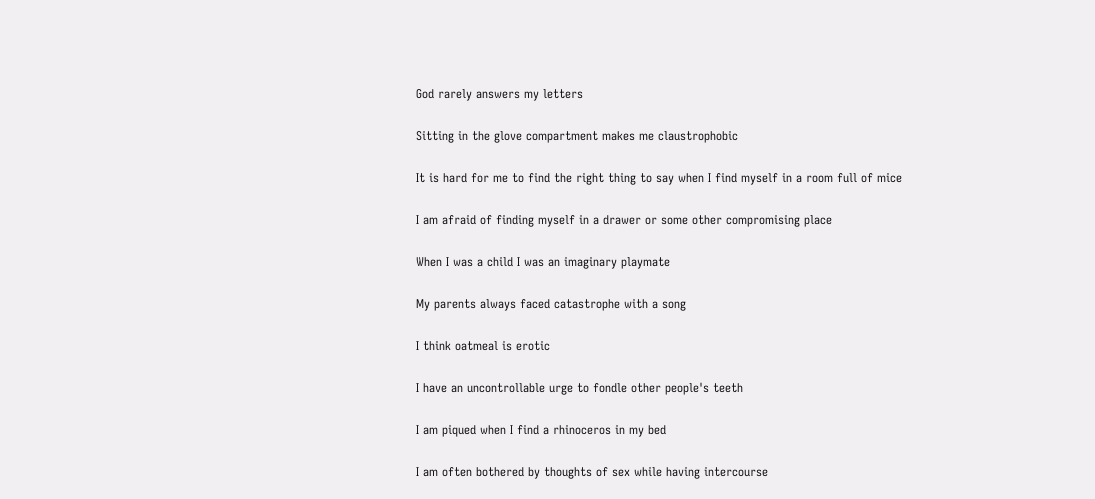God rarely answers my letters

Sitting in the glove compartment makes me claustrophobic

It is hard for me to find the right thing to say when I find myself in a room full of mice

I am afraid of finding myself in a drawer or some other compromising place

When I was a child I was an imaginary playmate

My parents always faced catastrophe with a song

I think oatmeal is erotic

I have an uncontrollable urge to fondle other people's teeth

I am piqued when I find a rhinoceros in my bed

I am often bothered by thoughts of sex while having intercourse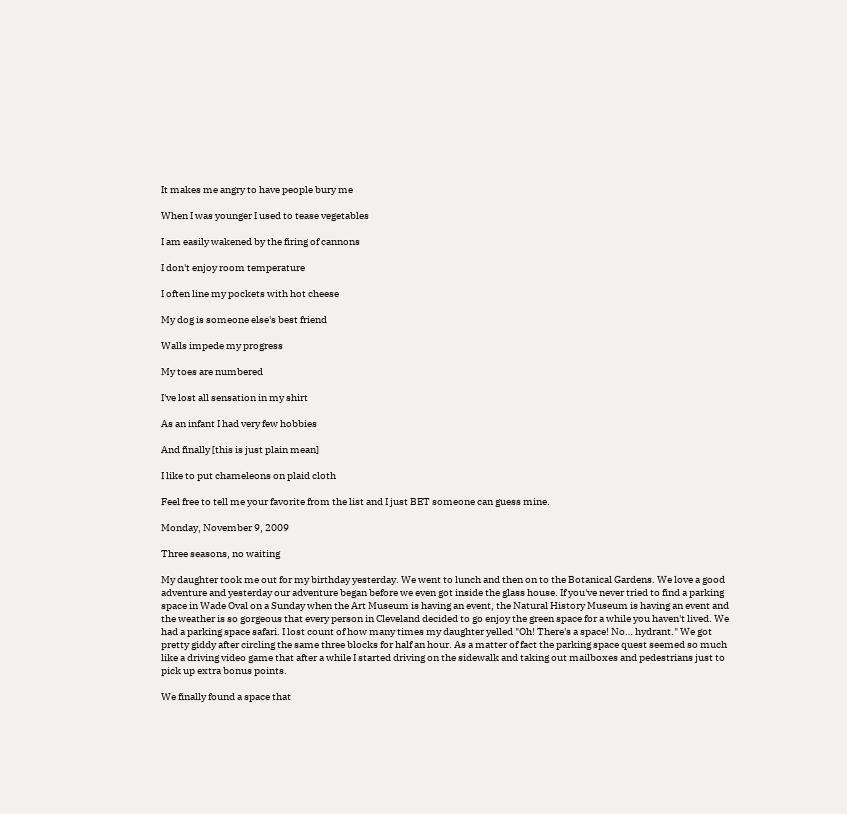It makes me angry to have people bury me

When I was younger I used to tease vegetables

I am easily wakened by the firing of cannons

I don't enjoy room temperature

I often line my pockets with hot cheese

My dog is someone else's best friend

Walls impede my progress

My toes are numbered

I've lost all sensation in my shirt

As an infant I had very few hobbies

And finally [this is just plain mean]

I like to put chameleons on plaid cloth

Feel free to tell me your favorite from the list and I just BET someone can guess mine.

Monday, November 9, 2009

Three seasons, no waiting

My daughter took me out for my birthday yesterday. We went to lunch and then on to the Botanical Gardens. We love a good adventure and yesterday our adventure began before we even got inside the glass house. If you've never tried to find a parking space in Wade Oval on a Sunday when the Art Museum is having an event, the Natural History Museum is having an event and the weather is so gorgeous that every person in Cleveland decided to go enjoy the green space for a while you haven't lived. We had a parking space safari. I lost count of how many times my daughter yelled "Oh! There's a space! No… hydrant." We got pretty giddy after circling the same three blocks for half an hour. As a matter of fact the parking space quest seemed so much like a driving video game that after a while I started driving on the sidewalk and taking out mailboxes and pedestrians just to pick up extra bonus points.

We finally found a space that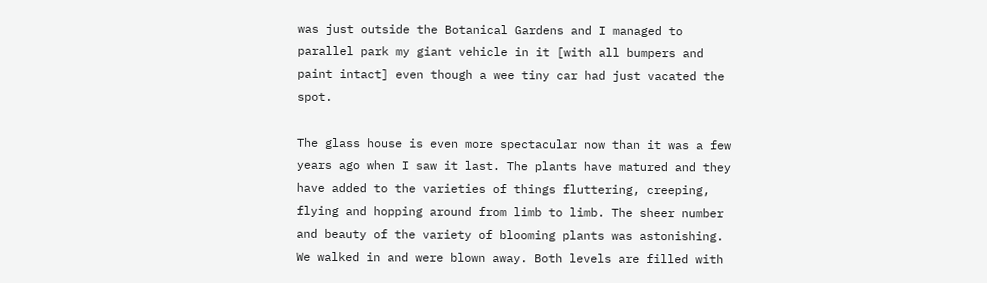was just outside the Botanical Gardens and I managed to parallel park my giant vehicle in it [with all bumpers and paint intact] even though a wee tiny car had just vacated the spot.

The glass house is even more spectacular now than it was a few years ago when I saw it last. The plants have matured and they have added to the varieties of things fluttering, creeping, flying and hopping around from limb to limb. The sheer number and beauty of the variety of blooming plants was astonishing. We walked in and were blown away. Both levels are filled with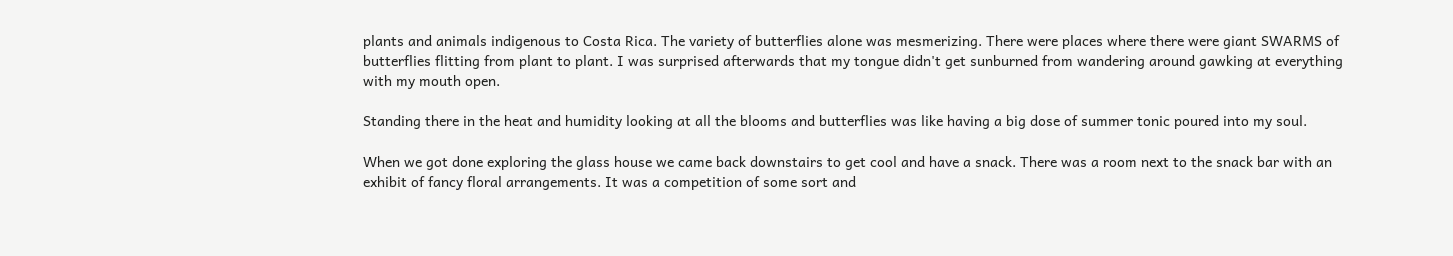plants and animals indigenous to Costa Rica. The variety of butterflies alone was mesmerizing. There were places where there were giant SWARMS of butterflies flitting from plant to plant. I was surprised afterwards that my tongue didn't get sunburned from wandering around gawking at everything with my mouth open.

Standing there in the heat and humidity looking at all the blooms and butterflies was like having a big dose of summer tonic poured into my soul.

When we got done exploring the glass house we came back downstairs to get cool and have a snack. There was a room next to the snack bar with an exhibit of fancy floral arrangements. It was a competition of some sort and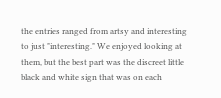the entries ranged from artsy and interesting to just "interesting." We enjoyed looking at them, but the best part was the discreet little black and white sign that was on each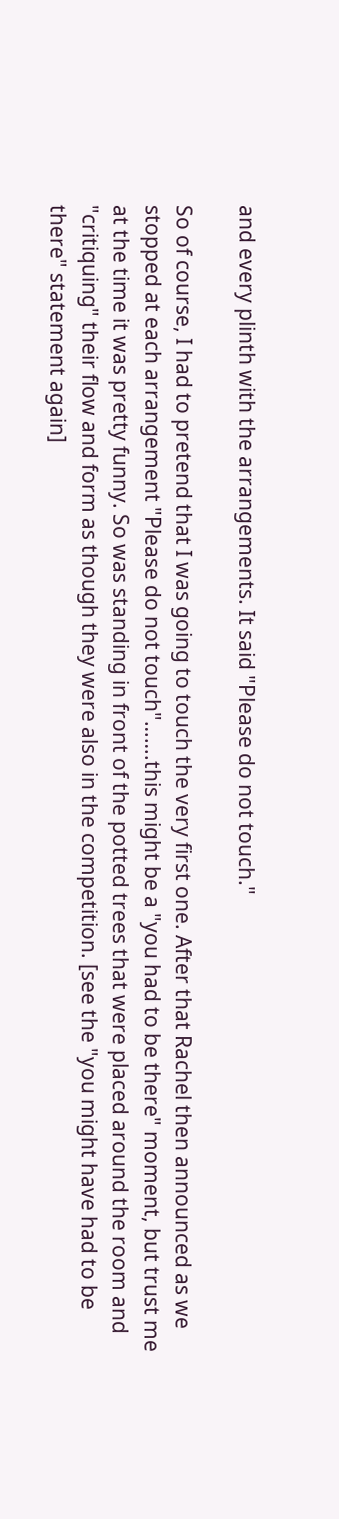and every plinth with the arrangements. It said "Please do not touch."

So of course, I had to pretend that I was going to touch the very first one. After that Rachel then announced as we stopped at each arrangement "Please do not touch"…….this might be a "you had to be there" moment, but trust me at the time it was pretty funny. So was standing in front of the potted trees that were placed around the room and "critiquing" their flow and form as though they were also in the competition. [see the "you might have had to be there" statement again]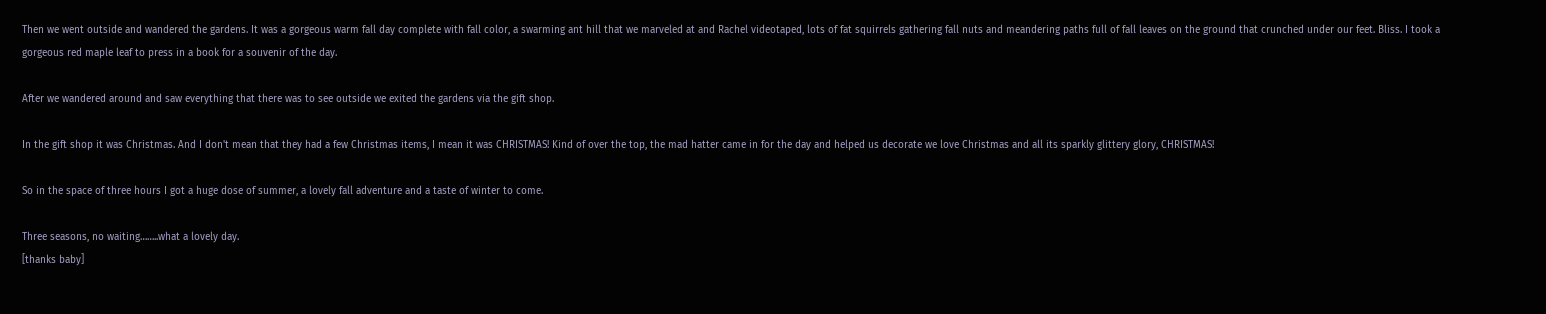Then we went outside and wandered the gardens. It was a gorgeous warm fall day complete with fall color, a swarming ant hill that we marveled at and Rachel videotaped, lots of fat squirrels gathering fall nuts and meandering paths full of fall leaves on the ground that crunched under our feet. Bliss. I took a gorgeous red maple leaf to press in a book for a souvenir of the day.

After we wandered around and saw everything that there was to see outside we exited the gardens via the gift shop.

In the gift shop it was Christmas. And I don't mean that they had a few Christmas items, I mean it was CHRISTMAS! Kind of over the top, the mad hatter came in for the day and helped us decorate we love Christmas and all its sparkly glittery glory, CHRISTMAS!

So in the space of three hours I got a huge dose of summer, a lovely fall adventure and a taste of winter to come.

Three seasons, no waiting……..what a lovely day.
[thanks baby]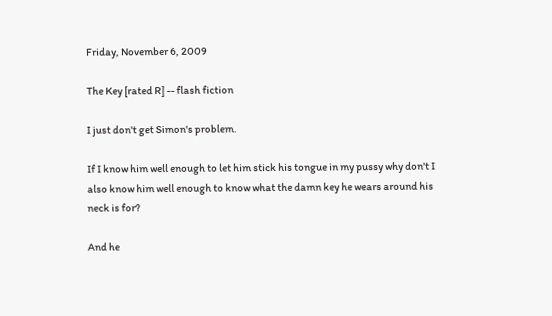Friday, November 6, 2009

The Key [rated R] -- flash fiction

I just don't get Simon's problem.

If I know him well enough to let him stick his tongue in my pussy why don't I also know him well enough to know what the damn key he wears around his neck is for?

And he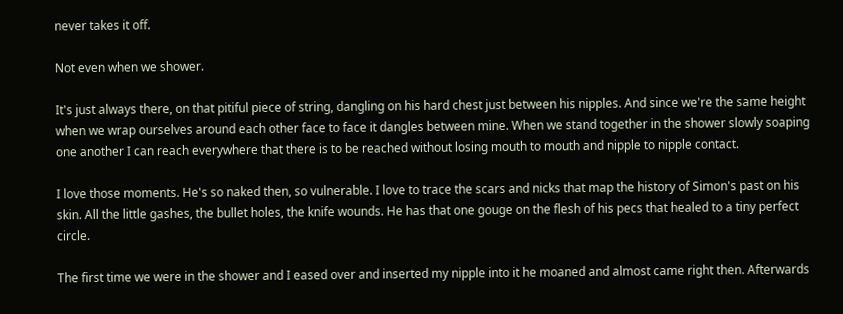never takes it off.

Not even when we shower.

It's just always there, on that pitiful piece of string, dangling on his hard chest just between his nipples. And since we're the same height when we wrap ourselves around each other face to face it dangles between mine. When we stand together in the shower slowly soaping one another I can reach everywhere that there is to be reached without losing mouth to mouth and nipple to nipple contact.

I love those moments. He's so naked then, so vulnerable. I love to trace the scars and nicks that map the history of Simon's past on his skin. All the little gashes, the bullet holes, the knife wounds. He has that one gouge on the flesh of his pecs that healed to a tiny perfect circle.

The first time we were in the shower and I eased over and inserted my nipple into it he moaned and almost came right then. Afterwards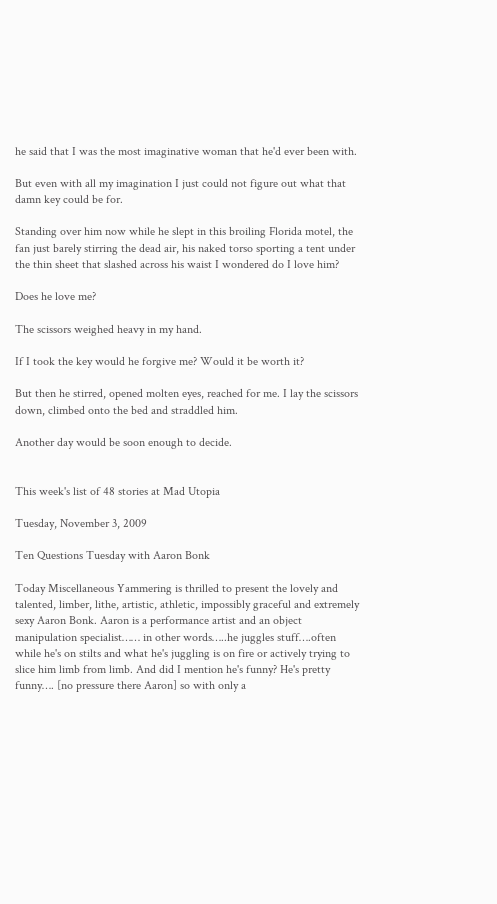he said that I was the most imaginative woman that he'd ever been with.

But even with all my imagination I just could not figure out what that damn key could be for.

Standing over him now while he slept in this broiling Florida motel, the fan just barely stirring the dead air, his naked torso sporting a tent under the thin sheet that slashed across his waist I wondered do I love him?

Does he love me?

The scissors weighed heavy in my hand.

If I took the key would he forgive me? Would it be worth it?

But then he stirred, opened molten eyes, reached for me. I lay the scissors down, climbed onto the bed and straddled him.

Another day would be soon enough to decide.


This week's list of 48 stories at Mad Utopia

Tuesday, November 3, 2009

Ten Questions Tuesday with Aaron Bonk

Today Miscellaneous Yammering is thrilled to present the lovely and talented, limber, lithe, artistic, athletic, impossibly graceful and extremely sexy Aaron Bonk. Aaron is a performance artist and an object manipulation specialist…… in other words…..he juggles stuff….often while he's on stilts and what he's juggling is on fire or actively trying to slice him limb from limb. And did I mention he's funny? He's pretty funny…. [no pressure there Aaron] so with only a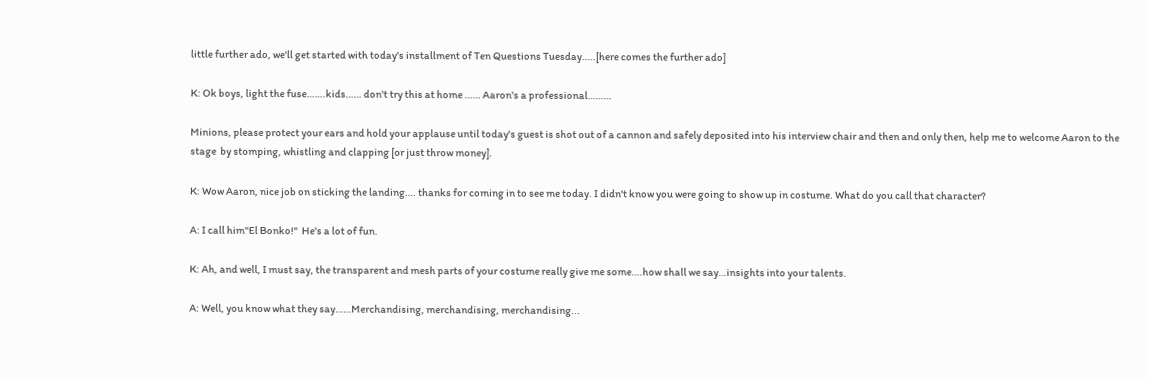little further ado, we'll get started with today's installment of Ten Questions Tuesday…..[here comes the further ado]

K: Ok boys, light the fuse…….kids…… don't try this at home …… Aaron's a professional………

Minions, please protect your ears and hold your applause until today's guest is shot out of a cannon and safely deposited into his interview chair and then and only then, help me to welcome Aaron to the stage  by stomping, whistling and clapping [or just throw money].

K: Wow Aaron, nice job on sticking the landing…. thanks for coming in to see me today. I didn't know you were going to show up in costume. What do you call that character?

A: I call him"El Bonko!"  He's a lot of fun.

K: Ah, and well, I must say, the transparent and mesh parts of your costume really give me some….how shall we say…insights into your talents.

A: Well, you know what they say……Merchandising, merchandising, merchandising...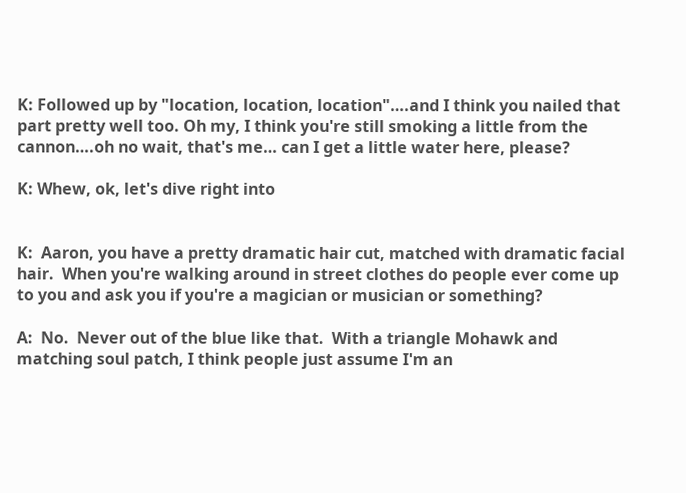K: Followed up by "location, location, location"….and I think you nailed that part pretty well too. Oh my, I think you're still smoking a little from the cannon….oh no wait, that's me… can I get a little water here, please?

K: Whew, ok, let's dive right into


K:  Aaron, you have a pretty dramatic hair cut, matched with dramatic facial hair.  When you're walking around in street clothes do people ever come up to you and ask you if you're a magician or musician or something?

A:  No.  Never out of the blue like that.  With a triangle Mohawk and matching soul patch, I think people just assume I'm an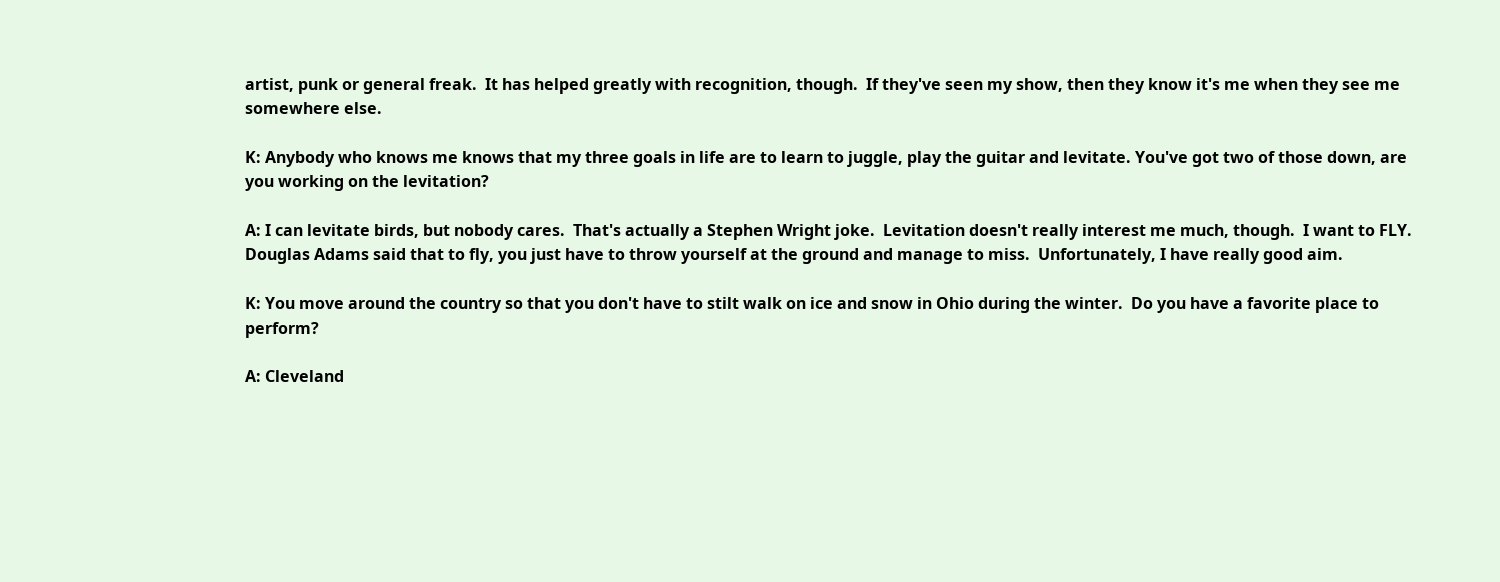artist, punk or general freak.  It has helped greatly with recognition, though.  If they've seen my show, then they know it's me when they see me somewhere else.

K: Anybody who knows me knows that my three goals in life are to learn to juggle, play the guitar and levitate. You've got two of those down, are you working on the levitation?

A: I can levitate birds, but nobody cares.  That's actually a Stephen Wright joke.  Levitation doesn't really interest me much, though.  I want to FLY.  Douglas Adams said that to fly, you just have to throw yourself at the ground and manage to miss.  Unfortunately, I have really good aim.

K: You move around the country so that you don't have to stilt walk on ice and snow in Ohio during the winter.  Do you have a favorite place to perform?

A: Cleveland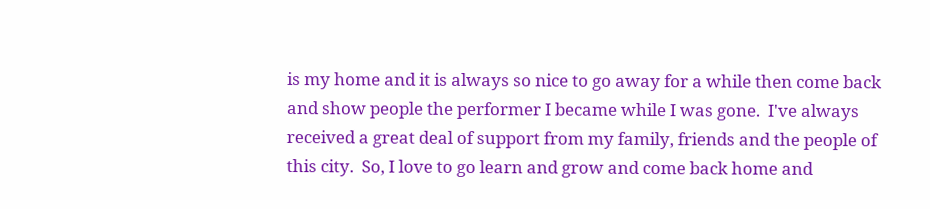is my home and it is always so nice to go away for a while then come back and show people the performer I became while I was gone.  I've always received a great deal of support from my family, friends and the people of this city.  So, I love to go learn and grow and come back home and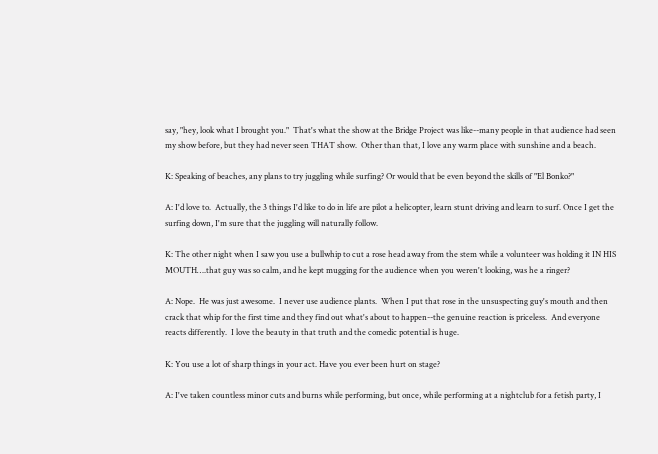say, "hey, look what I brought you."  That's what the show at the Bridge Project was like--many people in that audience had seen my show before, but they had never seen THAT show.  Other than that, I love any warm place with sunshine and a beach.

K: Speaking of beaches, any plans to try juggling while surfing? Or would that be even beyond the skills of "El Bonko?"

A: I'd love to.  Actually, the 3 things I'd like to do in life are pilot a helicopter, learn stunt driving and learn to surf. Once I get the surfing down, I'm sure that the juggling will naturally follow.

K: The other night when I saw you use a bullwhip to cut a rose head away from the stem while a volunteer was holding it IN HIS MOUTH….that guy was so calm, and he kept mugging for the audience when you weren't looking, was he a ringer?

A: Nope.  He was just awesome.  I never use audience plants.  When I put that rose in the unsuspecting guy's mouth and then crack that whip for the first time and they find out what's about to happen--the genuine reaction is priceless.  And everyone reacts differently.  I love the beauty in that truth and the comedic potential is huge.

K: You use a lot of sharp things in your act. Have you ever been hurt on stage?

A: I've taken countless minor cuts and burns while performing, but once, while performing at a nightclub for a fetish party, I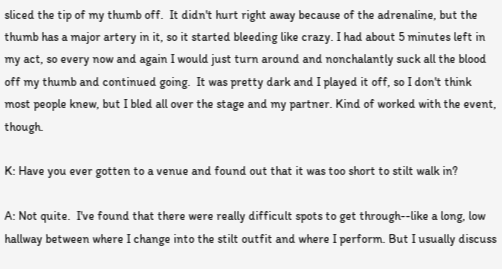sliced the tip of my thumb off.  It didn't hurt right away because of the adrenaline, but the thumb has a major artery in it, so it started bleeding like crazy. I had about 5 minutes left in my act, so every now and again I would just turn around and nonchalantly suck all the blood off my thumb and continued going.  It was pretty dark and I played it off, so I don't think most people knew, but I bled all over the stage and my partner. Kind of worked with the event, though.

K: Have you ever gotten to a venue and found out that it was too short to stilt walk in?

A: Not quite.  I've found that there were really difficult spots to get through--like a long, low hallway between where I change into the stilt outfit and where I perform. But I usually discuss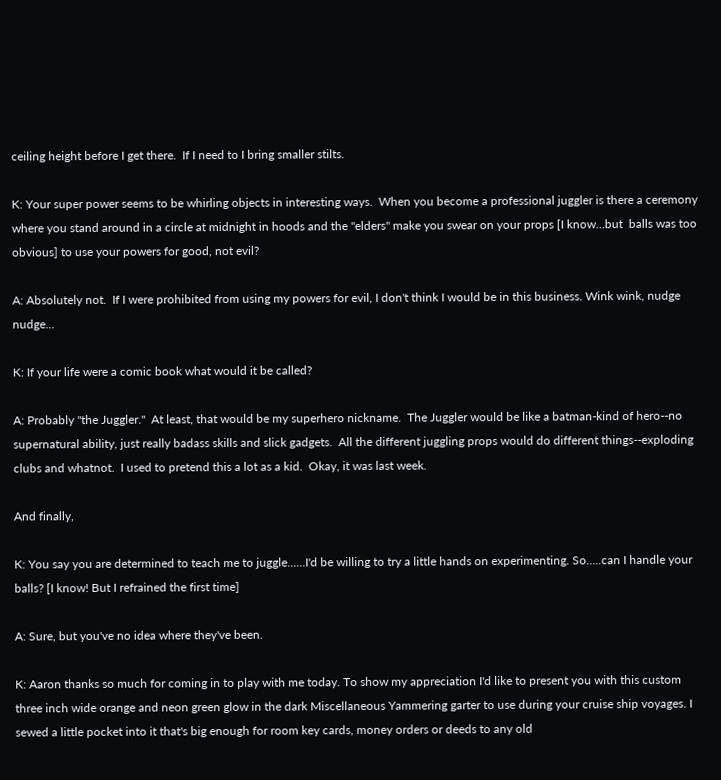ceiling height before I get there.  If I need to I bring smaller stilts.

K: Your super power seems to be whirling objects in interesting ways.  When you become a professional juggler is there a ceremony where you stand around in a circle at midnight in hoods and the "elders" make you swear on your props [I know…but  balls was too obvious] to use your powers for good, not evil?

A: Absolutely not.  If I were prohibited from using my powers for evil, I don't think I would be in this business. Wink wink, nudge nudge...

K: If your life were a comic book what would it be called?

A: Probably "the Juggler."  At least, that would be my superhero nickname.  The Juggler would be like a batman-kind of hero--no supernatural ability, just really badass skills and slick gadgets.  All the different juggling props would do different things--exploding clubs and whatnot.  I used to pretend this a lot as a kid.  Okay, it was last week.

And finally,

K: You say you are determined to teach me to juggle……I'd be willing to try a little hands on experimenting. So…..can I handle your balls? [I know! But I refrained the first time]

A: Sure, but you've no idea where they've been.

K: Aaron thanks so much for coming in to play with me today. To show my appreciation I'd like to present you with this custom three inch wide orange and neon green glow in the dark Miscellaneous Yammering garter to use during your cruise ship voyages. I sewed a little pocket into it that's big enough for room key cards, money orders or deeds to any old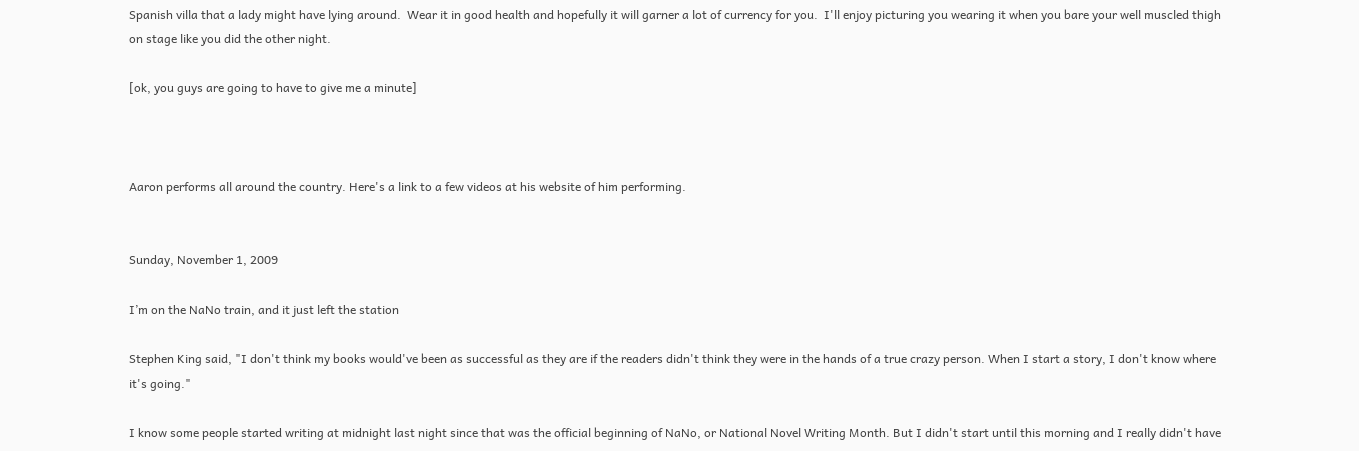Spanish villa that a lady might have lying around.  Wear it in good health and hopefully it will garner a lot of currency for you.  I'll enjoy picturing you wearing it when you bare your well muscled thigh on stage like you did the other night.

[ok, you guys are going to have to give me a minute]



Aaron performs all around the country. Here's a link to a few videos at his website of him performing.


Sunday, November 1, 2009

I’m on the NaNo train, and it just left the station

Stephen King said, "I don't think my books would've been as successful as they are if the readers didn't think they were in the hands of a true crazy person. When I start a story, I don't know where it's going."

I know some people started writing at midnight last night since that was the official beginning of NaNo, or National Novel Writing Month. But I didn't start until this morning and I really didn't have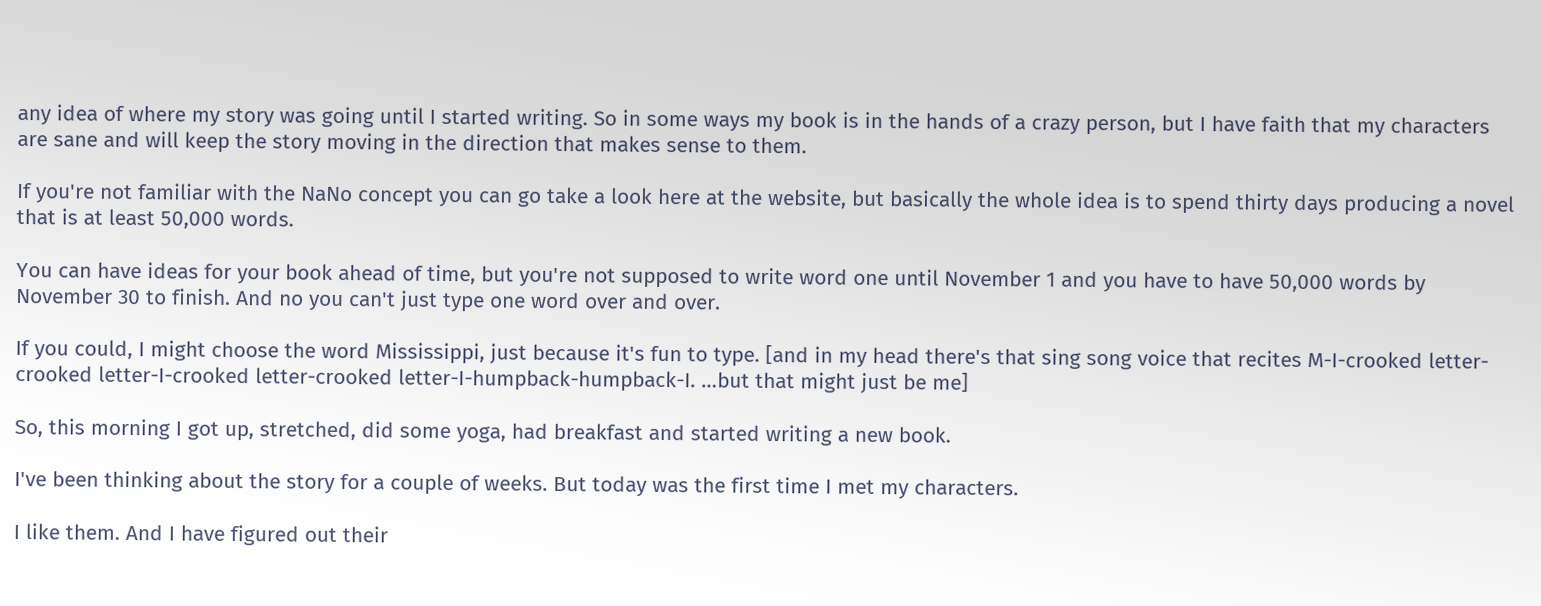any idea of where my story was going until I started writing. So in some ways my book is in the hands of a crazy person, but I have faith that my characters are sane and will keep the story moving in the direction that makes sense to them.

If you're not familiar with the NaNo concept you can go take a look here at the website, but basically the whole idea is to spend thirty days producing a novel that is at least 50,000 words.

You can have ideas for your book ahead of time, but you're not supposed to write word one until November 1 and you have to have 50,000 words by November 30 to finish. And no you can't just type one word over and over.

If you could, I might choose the word Mississippi, just because it's fun to type. [and in my head there's that sing song voice that recites M-I-crooked letter-crooked letter-I-crooked letter-crooked letter-I-humpback-humpback-I. …but that might just be me]

So, this morning I got up, stretched, did some yoga, had breakfast and started writing a new book.

I've been thinking about the story for a couple of weeks. But today was the first time I met my characters.

I like them. And I have figured out their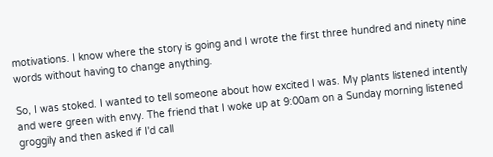motivations. I know where the story is going and I wrote the first three hundred and ninety nine words without having to change anything.

So, I was stoked. I wanted to tell someone about how excited I was. My plants listened intently and were green with envy. The friend that I woke up at 9:00am on a Sunday morning listened groggily and then asked if I'd call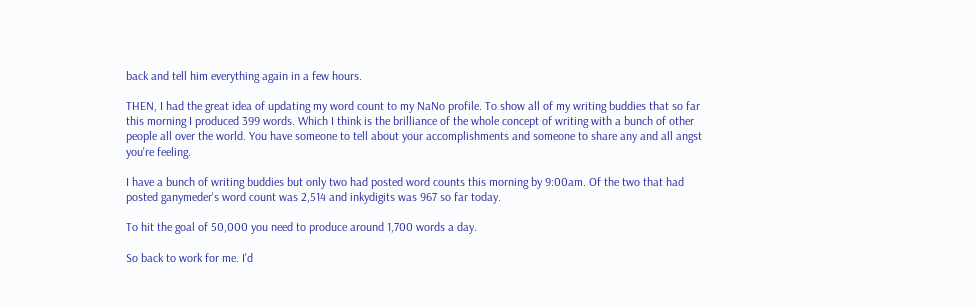back and tell him everything again in a few hours.

THEN, I had the great idea of updating my word count to my NaNo profile. To show all of my writing buddies that so far this morning I produced 399 words. Which I think is the brilliance of the whole concept of writing with a bunch of other people all over the world. You have someone to tell about your accomplishments and someone to share any and all angst you're feeling.

I have a bunch of writing buddies but only two had posted word counts this morning by 9:00am. Of the two that had posted ganymeder's word count was 2,514 and inkydigits was 967 so far today.

To hit the goal of 50,000 you need to produce around 1,700 words a day.

So back to work for me. I'd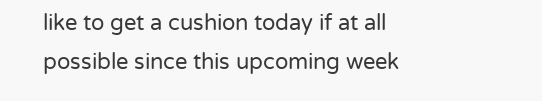like to get a cushion today if at all possible since this upcoming week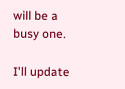will be a busy one.

I'll update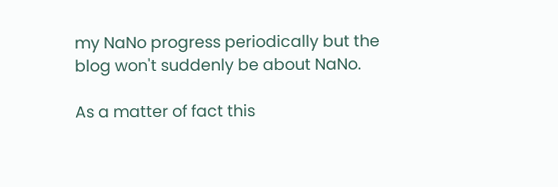my NaNo progress periodically but the blog won't suddenly be about NaNo.

As a matter of fact this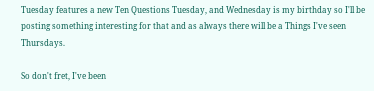Tuesday features a new Ten Questions Tuesday, and Wednesday is my birthday so I'll be posting something interesting for that and as always there will be a Things I've seen Thursdays.

So don't fret, I've been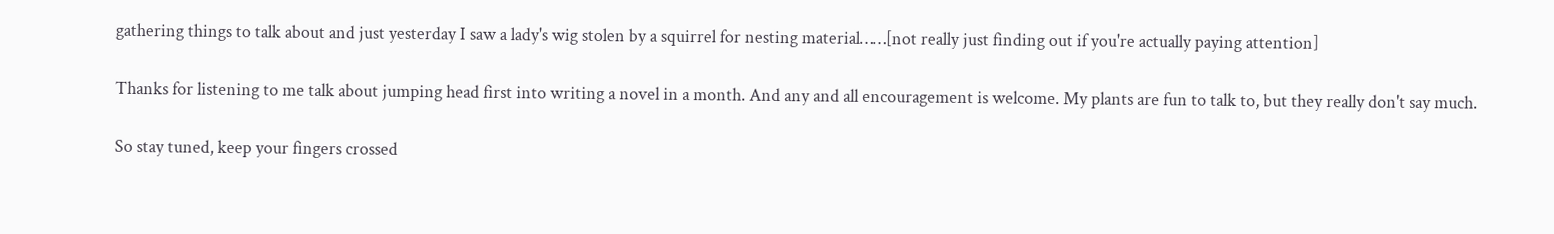gathering things to talk about and just yesterday I saw a lady's wig stolen by a squirrel for nesting material……[not really just finding out if you're actually paying attention]

Thanks for listening to me talk about jumping head first into writing a novel in a month. And any and all encouragement is welcome. My plants are fun to talk to, but they really don't say much.

So stay tuned, keep your fingers crossed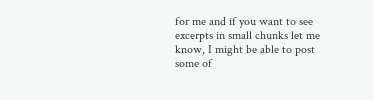for me and if you want to see excerpts in small chunks let me know, I might be able to post some of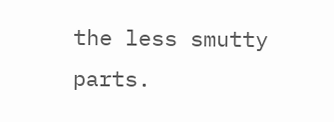the less smutty parts.